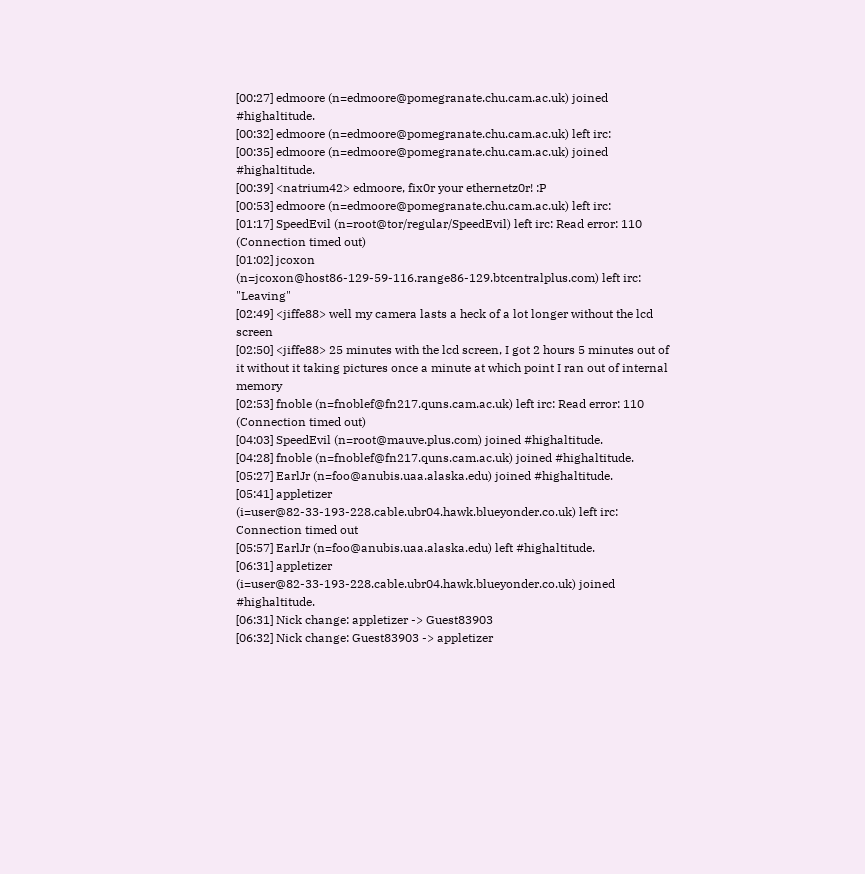[00:27] edmoore (n=edmoore@pomegranate.chu.cam.ac.uk) joined #highaltitude.
[00:32] edmoore (n=edmoore@pomegranate.chu.cam.ac.uk) left irc:
[00:35] edmoore (n=edmoore@pomegranate.chu.cam.ac.uk) joined #highaltitude.
[00:39] <natrium42> edmoore, fix0r your ethernetz0r! :P
[00:53] edmoore (n=edmoore@pomegranate.chu.cam.ac.uk) left irc:
[01:17] SpeedEvil (n=root@tor/regular/SpeedEvil) left irc: Read error: 110 (Connection timed out)
[01:02] jcoxon (n=jcoxon@host86-129-59-116.range86-129.btcentralplus.com) left irc: "Leaving"
[02:49] <jiffe88> well my camera lasts a heck of a lot longer without the lcd screen
[02:50] <jiffe88> 25 minutes with the lcd screen, I got 2 hours 5 minutes out of it without it taking pictures once a minute at which point I ran out of internal memory
[02:53] fnoble (n=fnoblef@fn217.quns.cam.ac.uk) left irc: Read error: 110 (Connection timed out)
[04:03] SpeedEvil (n=root@mauve.plus.com) joined #highaltitude.
[04:28] fnoble (n=fnoblef@fn217.quns.cam.ac.uk) joined #highaltitude.
[05:27] EarlJr (n=foo@anubis.uaa.alaska.edu) joined #highaltitude.
[05:41] appletizer (i=user@82-33-193-228.cable.ubr04.hawk.blueyonder.co.uk) left irc: Connection timed out
[05:57] EarlJr (n=foo@anubis.uaa.alaska.edu) left #highaltitude.
[06:31] appletizer (i=user@82-33-193-228.cable.ubr04.hawk.blueyonder.co.uk) joined #highaltitude.
[06:31] Nick change: appletizer -> Guest83903
[06:32] Nick change: Guest83903 -> appletizer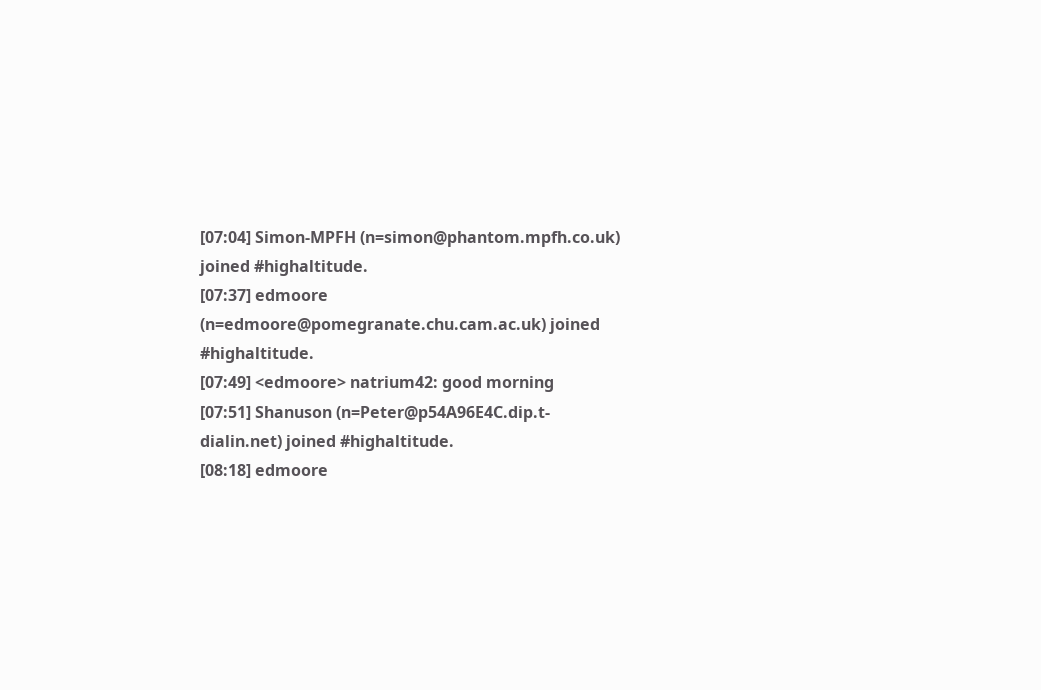[07:04] Simon-MPFH (n=simon@phantom.mpfh.co.uk) joined #highaltitude.
[07:37] edmoore (n=edmoore@pomegranate.chu.cam.ac.uk) joined #highaltitude.
[07:49] <edmoore> natrium42: good morning
[07:51] Shanuson (n=Peter@p54A96E4C.dip.t-dialin.net) joined #highaltitude.
[08:18] edmoore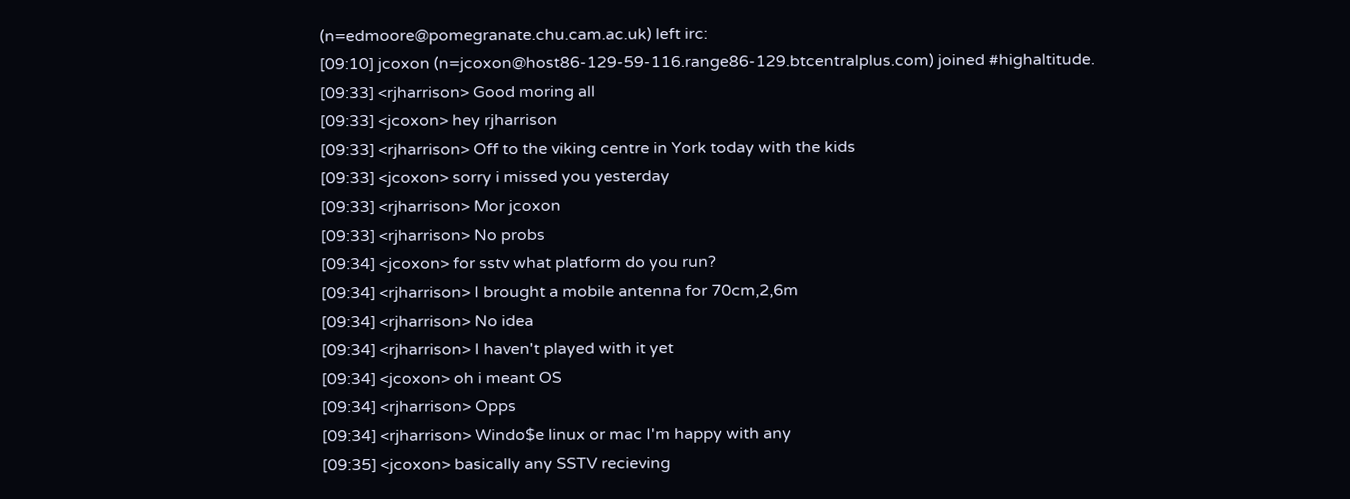(n=edmoore@pomegranate.chu.cam.ac.uk) left irc:
[09:10] jcoxon (n=jcoxon@host86-129-59-116.range86-129.btcentralplus.com) joined #highaltitude.
[09:33] <rjharrison> Good moring all
[09:33] <jcoxon> hey rjharrison
[09:33] <rjharrison> Off to the viking centre in York today with the kids
[09:33] <jcoxon> sorry i missed you yesterday
[09:33] <rjharrison> Mor jcoxon
[09:33] <rjharrison> No probs
[09:34] <jcoxon> for sstv what platform do you run?
[09:34] <rjharrison> I brought a mobile antenna for 70cm,2,6m
[09:34] <rjharrison> No idea
[09:34] <rjharrison> I haven't played with it yet
[09:34] <jcoxon> oh i meant OS
[09:34] <rjharrison> Opps
[09:34] <rjharrison> Windo$e linux or mac I'm happy with any
[09:35] <jcoxon> basically any SSTV recieving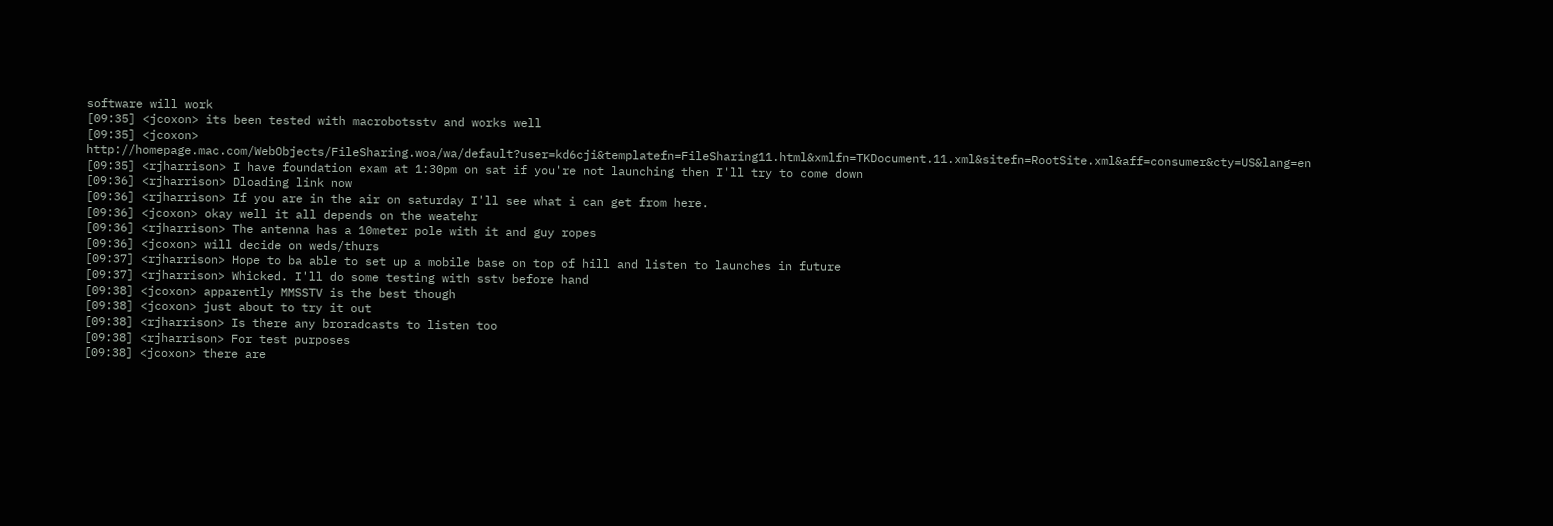software will work
[09:35] <jcoxon> its been tested with macrobotsstv and works well
[09:35] <jcoxon> http://homepage.mac.com/WebObjects/FileSharing.woa/wa/default?user=kd6cji&templatefn=FileSharing11.html&xmlfn=TKDocument.11.xml&sitefn=RootSite.xml&aff=consumer&cty=US&lang=en
[09:35] <rjharrison> I have foundation exam at 1:30pm on sat if you're not launching then I'll try to come down
[09:36] <rjharrison> Dloading link now
[09:36] <rjharrison> If you are in the air on saturday I'll see what i can get from here.
[09:36] <jcoxon> okay well it all depends on the weatehr
[09:36] <rjharrison> The antenna has a 10meter pole with it and guy ropes
[09:36] <jcoxon> will decide on weds/thurs
[09:37] <rjharrison> Hope to ba able to set up a mobile base on top of hill and listen to launches in future
[09:37] <rjharrison> Whicked. I'll do some testing with sstv before hand
[09:38] <jcoxon> apparently MMSSTV is the best though
[09:38] <jcoxon> just about to try it out
[09:38] <rjharrison> Is there any broradcasts to listen too
[09:38] <rjharrison> For test purposes
[09:38] <jcoxon> there are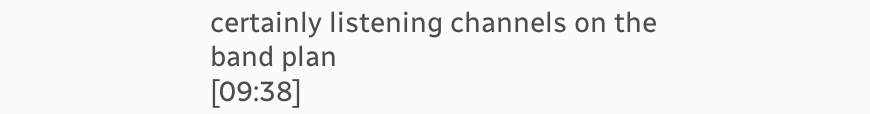certainly listening channels on the band plan
[09:38]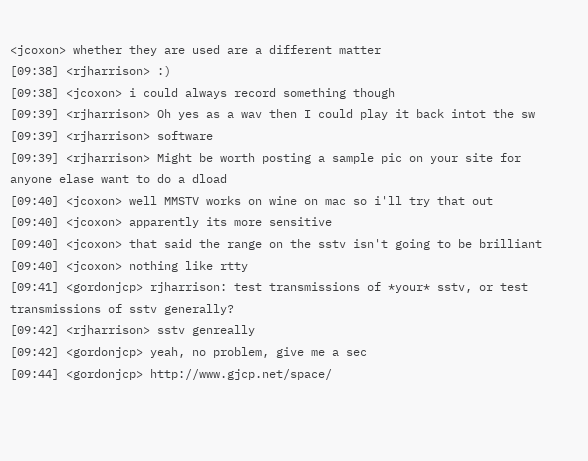<jcoxon> whether they are used are a different matter
[09:38] <rjharrison> :)
[09:38] <jcoxon> i could always record something though
[09:39] <rjharrison> Oh yes as a wav then I could play it back intot the sw
[09:39] <rjharrison> software
[09:39] <rjharrison> Might be worth posting a sample pic on your site for anyone elase want to do a dload
[09:40] <jcoxon> well MMSTV works on wine on mac so i'll try that out
[09:40] <jcoxon> apparently its more sensitive
[09:40] <jcoxon> that said the range on the sstv isn't going to be brilliant
[09:40] <jcoxon> nothing like rtty
[09:41] <gordonjcp> rjharrison: test transmissions of *your* sstv, or test transmissions of sstv generally?
[09:42] <rjharrison> sstv genreally
[09:42] <gordonjcp> yeah, no problem, give me a sec
[09:44] <gordonjcp> http://www.gjcp.net/space/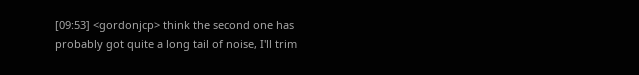[09:53] <gordonjcp> think the second one has probably got quite a long tail of noise, I'll trim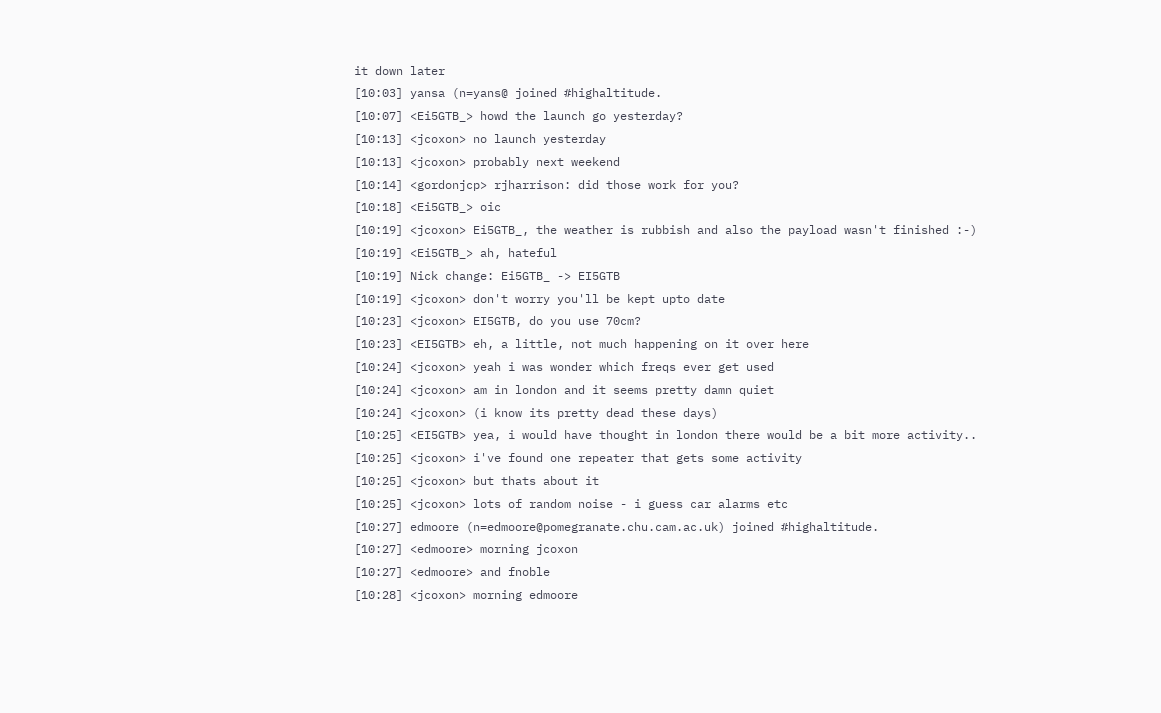it down later
[10:03] yansa (n=yans@ joined #highaltitude.
[10:07] <Ei5GTB_> howd the launch go yesterday?
[10:13] <jcoxon> no launch yesterday
[10:13] <jcoxon> probably next weekend
[10:14] <gordonjcp> rjharrison: did those work for you?
[10:18] <Ei5GTB_> oic
[10:19] <jcoxon> Ei5GTB_, the weather is rubbish and also the payload wasn't finished :-)
[10:19] <Ei5GTB_> ah, hateful
[10:19] Nick change: Ei5GTB_ -> EI5GTB
[10:19] <jcoxon> don't worry you'll be kept upto date
[10:23] <jcoxon> EI5GTB, do you use 70cm?
[10:23] <EI5GTB> eh, a little, not much happening on it over here
[10:24] <jcoxon> yeah i was wonder which freqs ever get used
[10:24] <jcoxon> am in london and it seems pretty damn quiet
[10:24] <jcoxon> (i know its pretty dead these days)
[10:25] <EI5GTB> yea, i would have thought in london there would be a bit more activity..
[10:25] <jcoxon> i've found one repeater that gets some activity
[10:25] <jcoxon> but thats about it
[10:25] <jcoxon> lots of random noise - i guess car alarms etc
[10:27] edmoore (n=edmoore@pomegranate.chu.cam.ac.uk) joined #highaltitude.
[10:27] <edmoore> morning jcoxon
[10:27] <edmoore> and fnoble
[10:28] <jcoxon> morning edmoore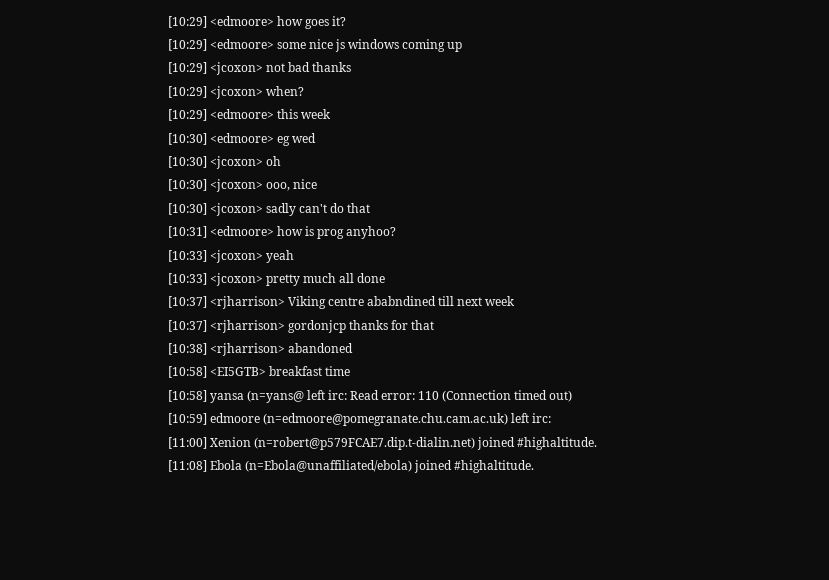[10:29] <edmoore> how goes it?
[10:29] <edmoore> some nice js windows coming up
[10:29] <jcoxon> not bad thanks
[10:29] <jcoxon> when?
[10:29] <edmoore> this week
[10:30] <edmoore> eg wed
[10:30] <jcoxon> oh
[10:30] <jcoxon> ooo, nice
[10:30] <jcoxon> sadly can't do that
[10:31] <edmoore> how is prog anyhoo?
[10:33] <jcoxon> yeah
[10:33] <jcoxon> pretty much all done
[10:37] <rjharrison> Viking centre ababndined till next week
[10:37] <rjharrison> gordonjcp thanks for that
[10:38] <rjharrison> abandoned
[10:58] <EI5GTB> breakfast time
[10:58] yansa (n=yans@ left irc: Read error: 110 (Connection timed out)
[10:59] edmoore (n=edmoore@pomegranate.chu.cam.ac.uk) left irc:
[11:00] Xenion (n=robert@p579FCAE7.dip.t-dialin.net) joined #highaltitude.
[11:08] Ebola (n=Ebola@unaffiliated/ebola) joined #highaltitude.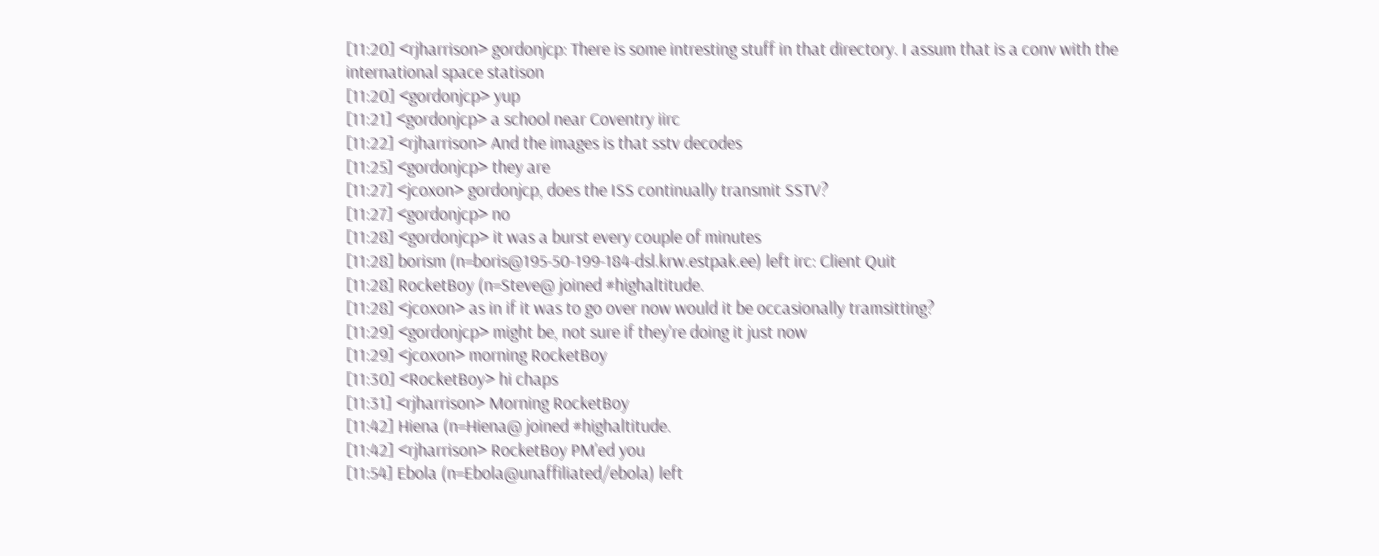[11:20] <rjharrison> gordonjcp: There is some intresting stuff in that directory. I assum that is a conv with the international space statison
[11:20] <gordonjcp> yup
[11:21] <gordonjcp> a school near Coventry iirc
[11:22] <rjharrison> And the images is that sstv decodes
[11:25] <gordonjcp> they are
[11:27] <jcoxon> gordonjcp, does the ISS continually transmit SSTV?
[11:27] <gordonjcp> no
[11:28] <gordonjcp> it was a burst every couple of minutes
[11:28] borism (n=boris@195-50-199-184-dsl.krw.estpak.ee) left irc: Client Quit
[11:28] RocketBoy (n=Steve@ joined #highaltitude.
[11:28] <jcoxon> as in if it was to go over now would it be occasionally tramsitting?
[11:29] <gordonjcp> might be, not sure if they're doing it just now
[11:29] <jcoxon> morning RocketBoy
[11:30] <RocketBoy> hi chaps
[11:31] <rjharrison> Morning RocketBoy
[11:42] Hiena (n=Hiena@ joined #highaltitude.
[11:42] <rjharrison> RocketBoy PM'ed you
[11:54] Ebola (n=Ebola@unaffiliated/ebola) left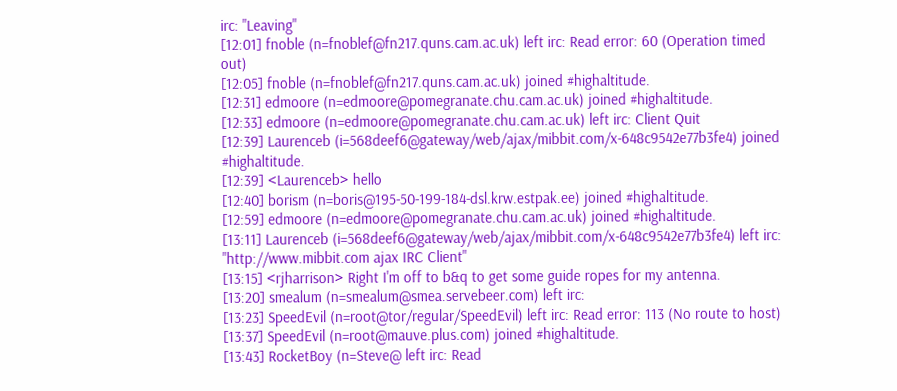irc: "Leaving"
[12:01] fnoble (n=fnoblef@fn217.quns.cam.ac.uk) left irc: Read error: 60 (Operation timed out)
[12:05] fnoble (n=fnoblef@fn217.quns.cam.ac.uk) joined #highaltitude.
[12:31] edmoore (n=edmoore@pomegranate.chu.cam.ac.uk) joined #highaltitude.
[12:33] edmoore (n=edmoore@pomegranate.chu.cam.ac.uk) left irc: Client Quit
[12:39] Laurenceb (i=568deef6@gateway/web/ajax/mibbit.com/x-648c9542e77b3fe4) joined #highaltitude.
[12:39] <Laurenceb> hello
[12:40] borism (n=boris@195-50-199-184-dsl.krw.estpak.ee) joined #highaltitude.
[12:59] edmoore (n=edmoore@pomegranate.chu.cam.ac.uk) joined #highaltitude.
[13:11] Laurenceb (i=568deef6@gateway/web/ajax/mibbit.com/x-648c9542e77b3fe4) left irc: "http://www.mibbit.com ajax IRC Client"
[13:15] <rjharrison> Right I'm off to b&q to get some guide ropes for my antenna.
[13:20] smealum (n=smealum@smea.servebeer.com) left irc:
[13:23] SpeedEvil (n=root@tor/regular/SpeedEvil) left irc: Read error: 113 (No route to host)
[13:37] SpeedEvil (n=root@mauve.plus.com) joined #highaltitude.
[13:43] RocketBoy (n=Steve@ left irc: Read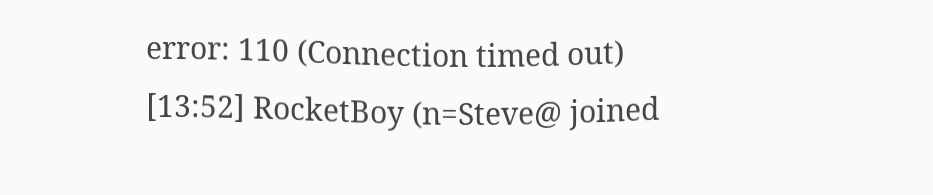error: 110 (Connection timed out)
[13:52] RocketBoy (n=Steve@ joined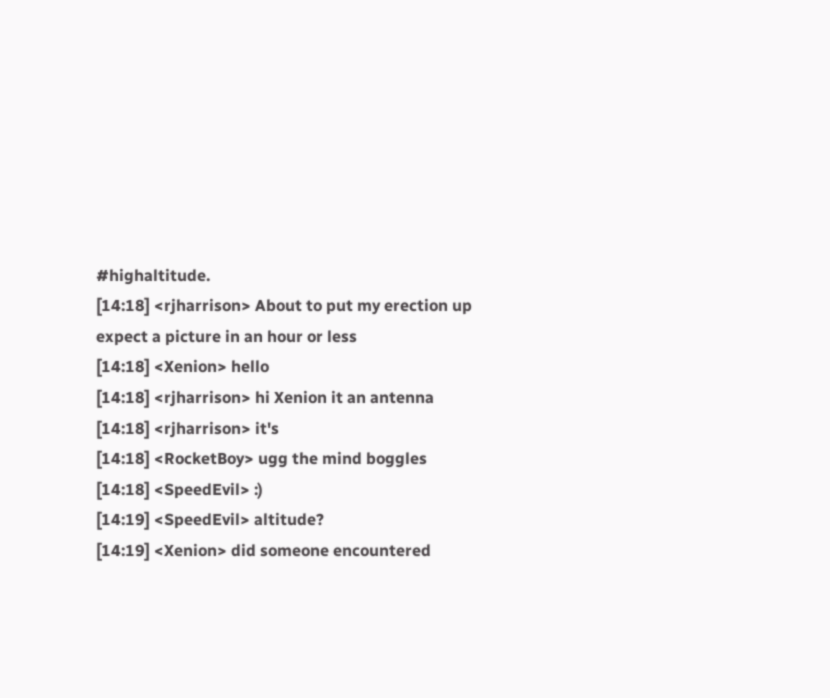#highaltitude.
[14:18] <rjharrison> About to put my erection up expect a picture in an hour or less
[14:18] <Xenion> hello
[14:18] <rjharrison> hi Xenion it an antenna
[14:18] <rjharrison> it's
[14:18] <RocketBoy> ugg the mind boggles
[14:18] <SpeedEvil> :)
[14:19] <SpeedEvil> altitude?
[14:19] <Xenion> did someone encountered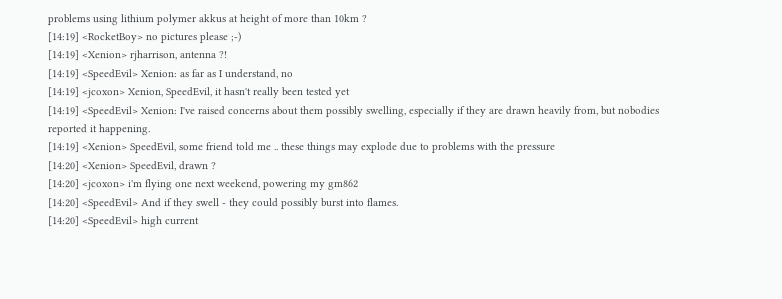problems using lithium polymer akkus at height of more than 10km ?
[14:19] <RocketBoy> no pictures please ;-)
[14:19] <Xenion> rjharrison, antenna ?!
[14:19] <SpeedEvil> Xenion: as far as I understand, no
[14:19] <jcoxon> Xenion, SpeedEvil, it hasn't really been tested yet
[14:19] <SpeedEvil> Xenion: I've raised concerns about them possibly swelling, especially if they are drawn heavily from, but nobodies reported it happening.
[14:19] <Xenion> SpeedEvil, some friend told me .. these things may explode due to problems with the pressure
[14:20] <Xenion> SpeedEvil, drawn ?
[14:20] <jcoxon> i'm flying one next weekend, powering my gm862
[14:20] <SpeedEvil> And if they swell - they could possibly burst into flames.
[14:20] <SpeedEvil> high current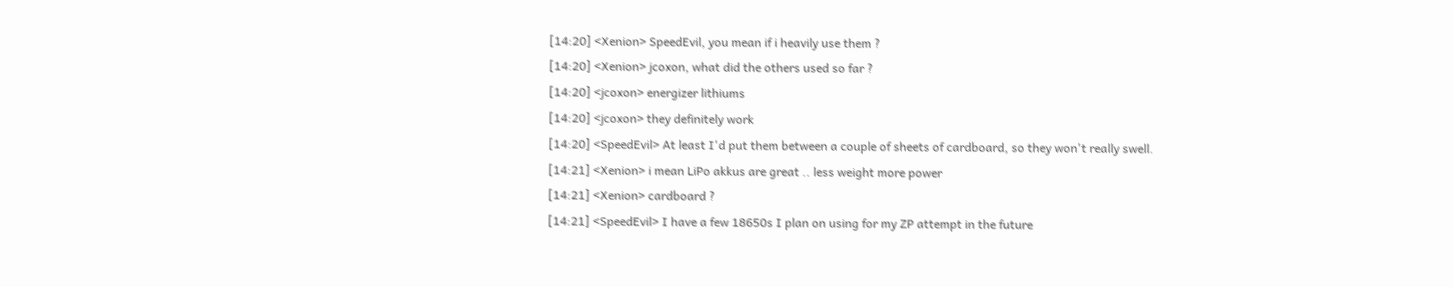[14:20] <Xenion> SpeedEvil, you mean if i heavily use them ?
[14:20] <Xenion> jcoxon, what did the others used so far ?
[14:20] <jcoxon> energizer lithiums
[14:20] <jcoxon> they definitely work
[14:20] <SpeedEvil> At least I'd put them between a couple of sheets of cardboard, so they won't really swell.
[14:21] <Xenion> i mean LiPo akkus are great .. less weight more power
[14:21] <Xenion> cardboard ?
[14:21] <SpeedEvil> I have a few 18650s I plan on using for my ZP attempt in the future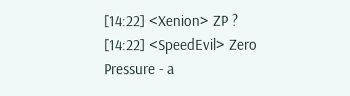[14:22] <Xenion> ZP ?
[14:22] <SpeedEvil> Zero Pressure - a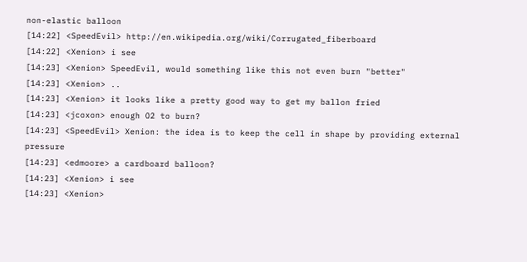non-elastic balloon
[14:22] <SpeedEvil> http://en.wikipedia.org/wiki/Corrugated_fiberboard
[14:22] <Xenion> i see
[14:23] <Xenion> SpeedEvil, would something like this not even burn "better"
[14:23] <Xenion> ..
[14:23] <Xenion> it looks like a pretty good way to get my ballon fried
[14:23] <jcoxon> enough O2 to burn?
[14:23] <SpeedEvil> Xenion: the idea is to keep the cell in shape by providing external pressure
[14:23] <edmoore> a cardboard balloon?
[14:23] <Xenion> i see
[14:23] <Xenion>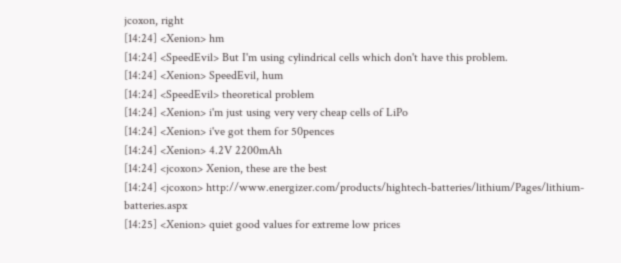jcoxon, right
[14:24] <Xenion> hm
[14:24] <SpeedEvil> But I'm using cylindrical cells which don't have this problem.
[14:24] <Xenion> SpeedEvil, hum
[14:24] <SpeedEvil> theoretical problem
[14:24] <Xenion> i'm just using very very cheap cells of LiPo
[14:24] <Xenion> i've got them for 50pences
[14:24] <Xenion> 4.2V 2200mAh
[14:24] <jcoxon> Xenion, these are the best
[14:24] <jcoxon> http://www.energizer.com/products/hightech-batteries/lithium/Pages/lithium-batteries.aspx
[14:25] <Xenion> quiet good values for extreme low prices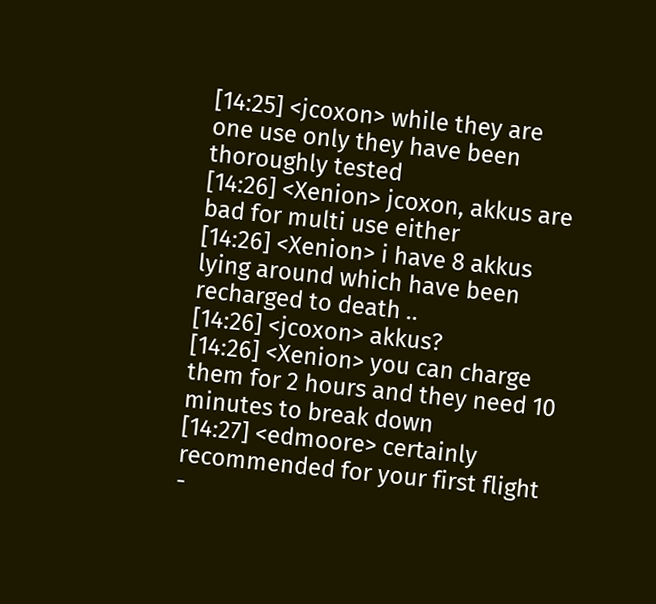[14:25] <jcoxon> while they are one use only they have been thoroughly tested
[14:26] <Xenion> jcoxon, akkus are bad for multi use either
[14:26] <Xenion> i have 8 akkus lying around which have been recharged to death ..
[14:26] <jcoxon> akkus?
[14:26] <Xenion> you can charge them for 2 hours and they need 10 minutes to break down
[14:27] <edmoore> certainly recommended for your first flight -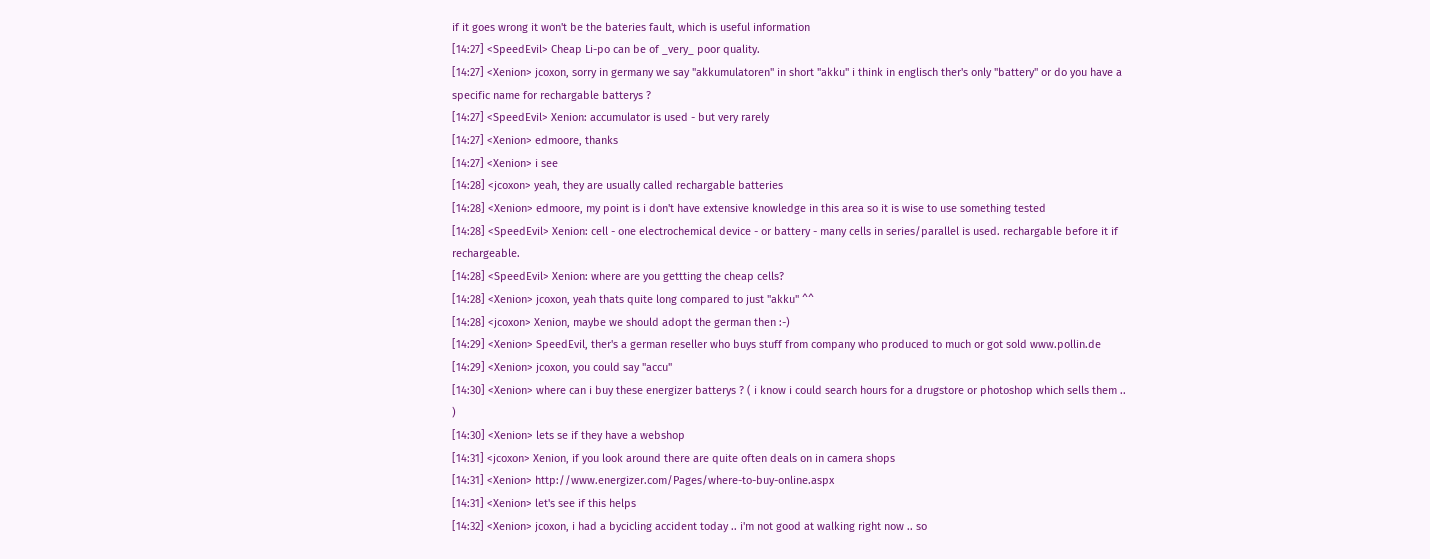if it goes wrong it won't be the bateries fault, which is useful information
[14:27] <SpeedEvil> Cheap Li-po can be of _very_ poor quality.
[14:27] <Xenion> jcoxon, sorry in germany we say "akkumulatoren" in short "akku" i think in englisch ther's only "battery" or do you have a specific name for rechargable batterys ?
[14:27] <SpeedEvil> Xenion: accumulator is used - but very rarely
[14:27] <Xenion> edmoore, thanks
[14:27] <Xenion> i see
[14:28] <jcoxon> yeah, they are usually called rechargable batteries
[14:28] <Xenion> edmoore, my point is i don't have extensive knowledge in this area so it is wise to use something tested
[14:28] <SpeedEvil> Xenion: cell - one electrochemical device - or battery - many cells in series/parallel is used. rechargable before it if rechargeable.
[14:28] <SpeedEvil> Xenion: where are you gettting the cheap cells?
[14:28] <Xenion> jcoxon, yeah thats quite long compared to just "akku" ^^
[14:28] <jcoxon> Xenion, maybe we should adopt the german then :-)
[14:29] <Xenion> SpeedEvil, ther's a german reseller who buys stuff from company who produced to much or got sold www.pollin.de
[14:29] <Xenion> jcoxon, you could say "accu"
[14:30] <Xenion> where can i buy these energizer batterys ? ( i know i could search hours for a drugstore or photoshop which sells them .. )
[14:30] <Xenion> lets se if they have a webshop
[14:31] <jcoxon> Xenion, if you look around there are quite often deals on in camera shops
[14:31] <Xenion> http://www.energizer.com/Pages/where-to-buy-online.aspx
[14:31] <Xenion> let's see if this helps
[14:32] <Xenion> jcoxon, i had a bycicling accident today .. i'm not good at walking right now .. so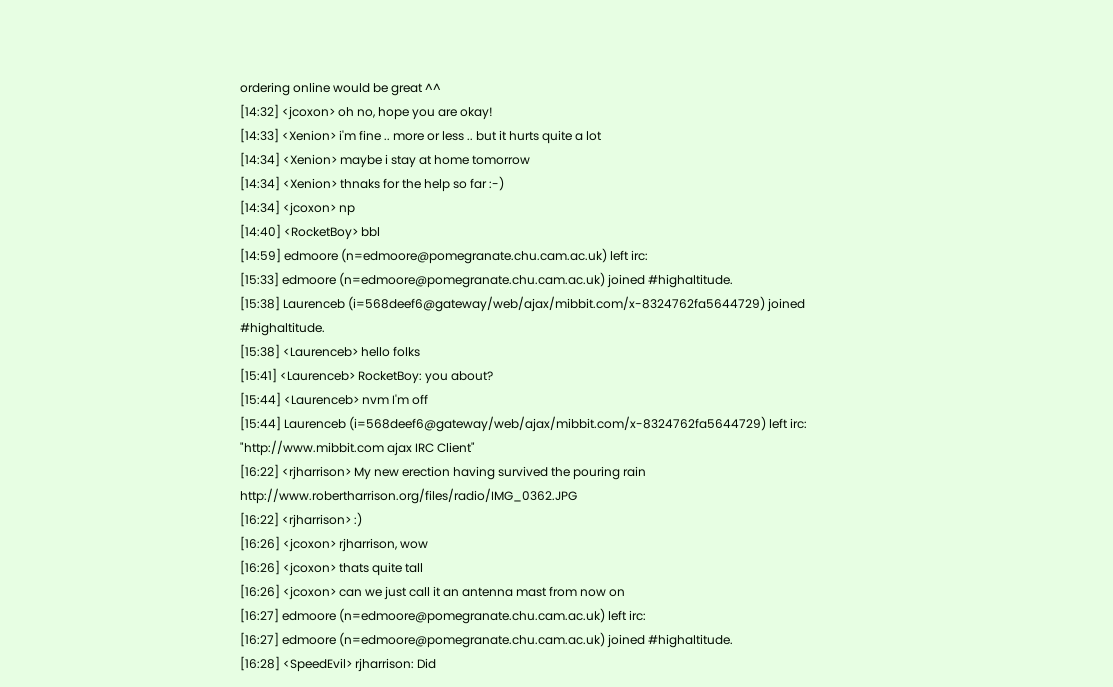ordering online would be great ^^
[14:32] <jcoxon> oh no, hope you are okay!
[14:33] <Xenion> i'm fine .. more or less .. but it hurts quite a lot
[14:34] <Xenion> maybe i stay at home tomorrow
[14:34] <Xenion> thnaks for the help so far :-)
[14:34] <jcoxon> np
[14:40] <RocketBoy> bbl
[14:59] edmoore (n=edmoore@pomegranate.chu.cam.ac.uk) left irc:
[15:33] edmoore (n=edmoore@pomegranate.chu.cam.ac.uk) joined #highaltitude.
[15:38] Laurenceb (i=568deef6@gateway/web/ajax/mibbit.com/x-8324762fa5644729) joined #highaltitude.
[15:38] <Laurenceb> hello folks
[15:41] <Laurenceb> RocketBoy: you about?
[15:44] <Laurenceb> nvm I'm off
[15:44] Laurenceb (i=568deef6@gateway/web/ajax/mibbit.com/x-8324762fa5644729) left irc: "http://www.mibbit.com ajax IRC Client"
[16:22] <rjharrison> My new erection having survived the pouring rain http://www.robertharrison.org/files/radio/IMG_0362.JPG
[16:22] <rjharrison> :)
[16:26] <jcoxon> rjharrison, wow
[16:26] <jcoxon> thats quite tall
[16:26] <jcoxon> can we just call it an antenna mast from now on
[16:27] edmoore (n=edmoore@pomegranate.chu.cam.ac.uk) left irc:
[16:27] edmoore (n=edmoore@pomegranate.chu.cam.ac.uk) joined #highaltitude.
[16:28] <SpeedEvil> rjharrison: Did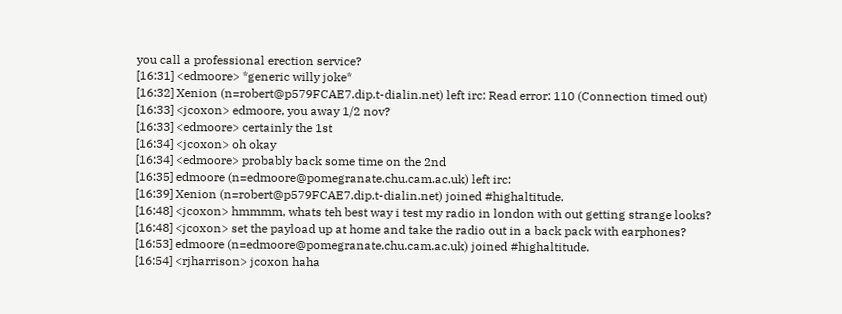you call a professional erection service?
[16:31] <edmoore> *generic willy joke*
[16:32] Xenion (n=robert@p579FCAE7.dip.t-dialin.net) left irc: Read error: 110 (Connection timed out)
[16:33] <jcoxon> edmoore, you away 1/2 nov?
[16:33] <edmoore> certainly the 1st
[16:34] <jcoxon> oh okay
[16:34] <edmoore> probably back some time on the 2nd
[16:35] edmoore (n=edmoore@pomegranate.chu.cam.ac.uk) left irc:
[16:39] Xenion (n=robert@p579FCAE7.dip.t-dialin.net) joined #highaltitude.
[16:48] <jcoxon> hmmmm, whats teh best way i test my radio in london with out getting strange looks?
[16:48] <jcoxon> set the payload up at home and take the radio out in a back pack with earphones?
[16:53] edmoore (n=edmoore@pomegranate.chu.cam.ac.uk) joined #highaltitude.
[16:54] <rjharrison> jcoxon haha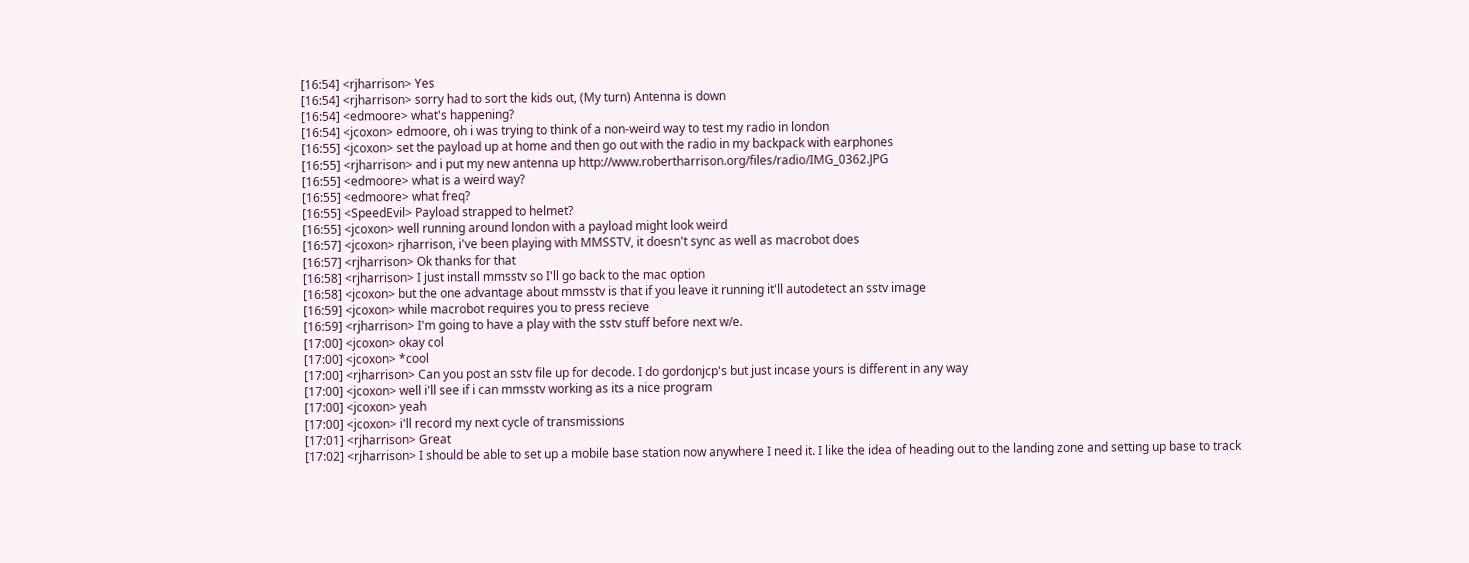[16:54] <rjharrison> Yes
[16:54] <rjharrison> sorry had to sort the kids out, (My turn) Antenna is down
[16:54] <edmoore> what's happening?
[16:54] <jcoxon> edmoore, oh i was trying to think of a non-weird way to test my radio in london
[16:55] <jcoxon> set the payload up at home and then go out with the radio in my backpack with earphones
[16:55] <rjharrison> and i put my new antenna up http://www.robertharrison.org/files/radio/IMG_0362.JPG
[16:55] <edmoore> what is a weird way?
[16:55] <edmoore> what freq?
[16:55] <SpeedEvil> Payload strapped to helmet?
[16:55] <jcoxon> well running around london with a payload might look weird
[16:57] <jcoxon> rjharrison, i've been playing with MMSSTV, it doesn't sync as well as macrobot does
[16:57] <rjharrison> Ok thanks for that
[16:58] <rjharrison> I just install mmsstv so I'll go back to the mac option
[16:58] <jcoxon> but the one advantage about mmsstv is that if you leave it running it'll autodetect an sstv image
[16:59] <jcoxon> while macrobot requires you to press recieve
[16:59] <rjharrison> I'm going to have a play with the sstv stuff before next w/e.
[17:00] <jcoxon> okay col
[17:00] <jcoxon> *cool
[17:00] <rjharrison> Can you post an sstv file up for decode. I do gordonjcp's but just incase yours is different in any way
[17:00] <jcoxon> well i'll see if i can mmsstv working as its a nice program
[17:00] <jcoxon> yeah
[17:00] <jcoxon> i'll record my next cycle of transmissions
[17:01] <rjharrison> Great
[17:02] <rjharrison> I should be able to set up a mobile base station now anywhere I need it. I like the idea of heading out to the landing zone and setting up base to track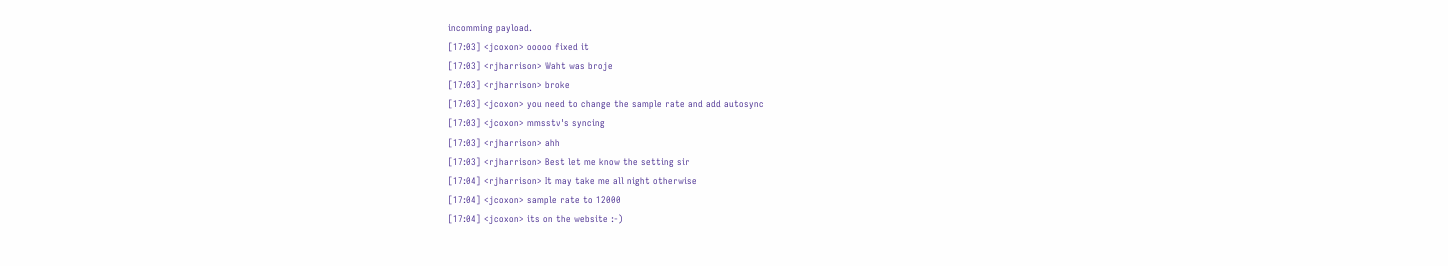incomming payload.
[17:03] <jcoxon> ooooo fixed it
[17:03] <rjharrison> Waht was broje
[17:03] <rjharrison> broke
[17:03] <jcoxon> you need to change the sample rate and add autosync
[17:03] <jcoxon> mmsstv's syncing
[17:03] <rjharrison> ahh
[17:03] <rjharrison> Best let me know the setting sir
[17:04] <rjharrison> It may take me all night otherwise
[17:04] <jcoxon> sample rate to 12000
[17:04] <jcoxon> its on the website :-)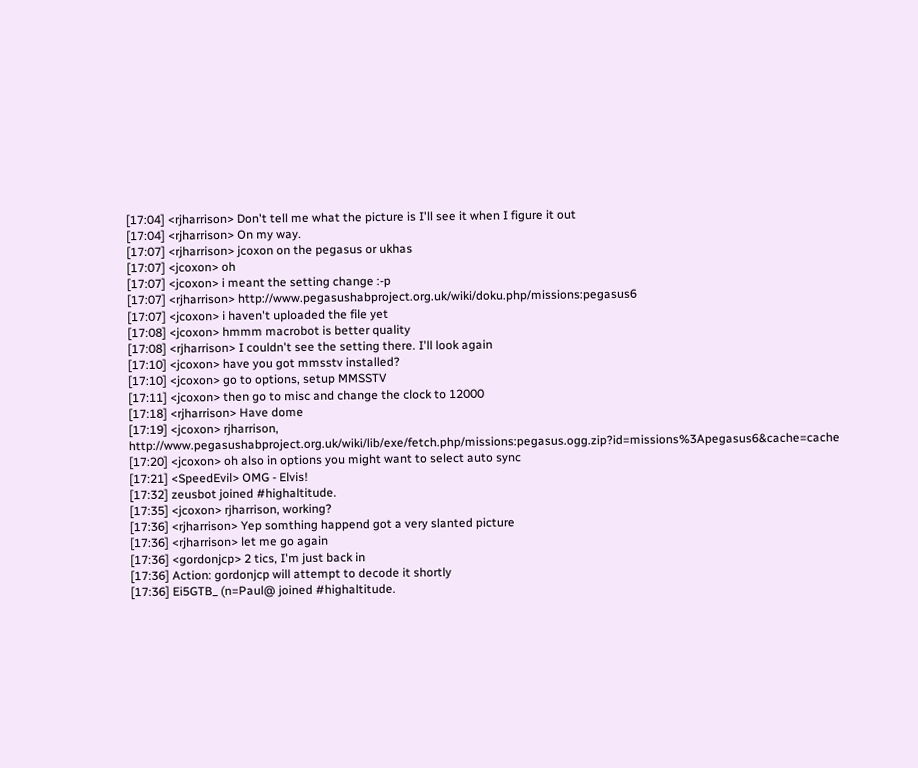[17:04] <rjharrison> Don't tell me what the picture is I'll see it when I figure it out
[17:04] <rjharrison> On my way.
[17:07] <rjharrison> jcoxon on the pegasus or ukhas
[17:07] <jcoxon> oh
[17:07] <jcoxon> i meant the setting change :-p
[17:07] <rjharrison> http://www.pegasushabproject.org.uk/wiki/doku.php/missions:pegasus6
[17:07] <jcoxon> i haven't uploaded the file yet
[17:08] <jcoxon> hmmm macrobot is better quality
[17:08] <rjharrison> I couldn't see the setting there. I'll look again
[17:10] <jcoxon> have you got mmsstv installed?
[17:10] <jcoxon> go to options, setup MMSSTV
[17:11] <jcoxon> then go to misc and change the clock to 12000
[17:18] <rjharrison> Have dome
[17:19] <jcoxon> rjharrison, http://www.pegasushabproject.org.uk/wiki/lib/exe/fetch.php/missions:pegasus.ogg.zip?id=missions%3Apegasus6&cache=cache
[17:20] <jcoxon> oh also in options you might want to select auto sync
[17:21] <SpeedEvil> OMG - Elvis!
[17:32] zeusbot joined #highaltitude.
[17:35] <jcoxon> rjharrison, working?
[17:36] <rjharrison> Yep somthing happend got a very slanted picture
[17:36] <rjharrison> let me go again
[17:36] <gordonjcp> 2 tics, I'm just back in
[17:36] Action: gordonjcp will attempt to decode it shortly
[17:36] Ei5GTB_ (n=Paul@ joined #highaltitude.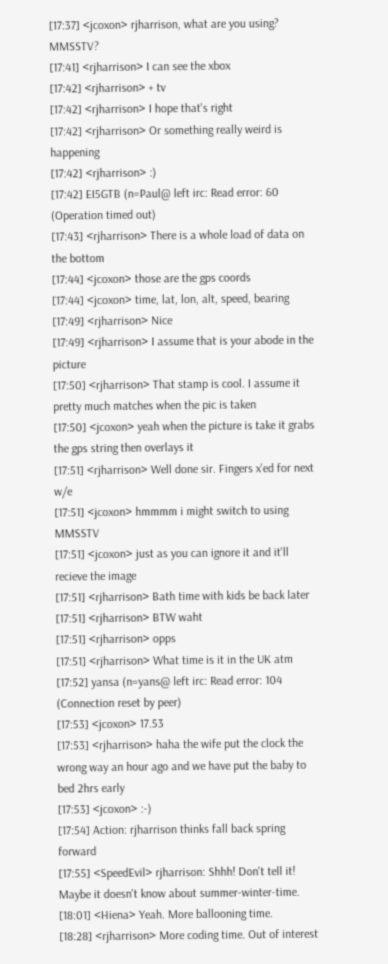[17:37] <jcoxon> rjharrison, what are you using? MMSSTV?
[17:41] <rjharrison> I can see the xbox
[17:42] <rjharrison> + tv
[17:42] <rjharrison> I hope that's right
[17:42] <rjharrison> Or something really weird is happening
[17:42] <rjharrison> :)
[17:42] EI5GTB (n=Paul@ left irc: Read error: 60 (Operation timed out)
[17:43] <rjharrison> There is a whole load of data on the bottom
[17:44] <jcoxon> those are the gps coords
[17:44] <jcoxon> time, lat, lon, alt, speed, bearing
[17:49] <rjharrison> Nice
[17:49] <rjharrison> I assume that is your abode in the picture
[17:50] <rjharrison> That stamp is cool. I assume it pretty much matches when the pic is taken
[17:50] <jcoxon> yeah when the picture is take it grabs the gps string then overlays it
[17:51] <rjharrison> Well done sir. Fingers x'ed for next w/e
[17:51] <jcoxon> hmmmm i might switch to using MMSSTV
[17:51] <jcoxon> just as you can ignore it and it'll recieve the image
[17:51] <rjharrison> Bath time with kids be back later
[17:51] <rjharrison> BTW waht
[17:51] <rjharrison> opps
[17:51] <rjharrison> What time is it in the UK atm
[17:52] yansa (n=yans@ left irc: Read error: 104 (Connection reset by peer)
[17:53] <jcoxon> 17.53
[17:53] <rjharrison> haha the wife put the clock the wrong way an hour ago and we have put the baby to bed 2hrs early
[17:53] <jcoxon> :-)
[17:54] Action: rjharrison thinks fall back spring forward
[17:55] <SpeedEvil> rjharrison: Shhh! Don't tell it! Maybe it doesn't know about summer-winter-time.
[18:01] <Hiena> Yeah. More ballooning time.
[18:28] <rjharrison> More coding time. Out of interest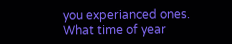you experianced ones. What time of year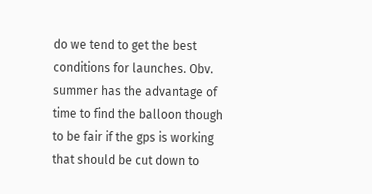do we tend to get the best conditions for launches. Obv. summer has the advantage of time to find the balloon though to be fair if the gps is working that should be cut down to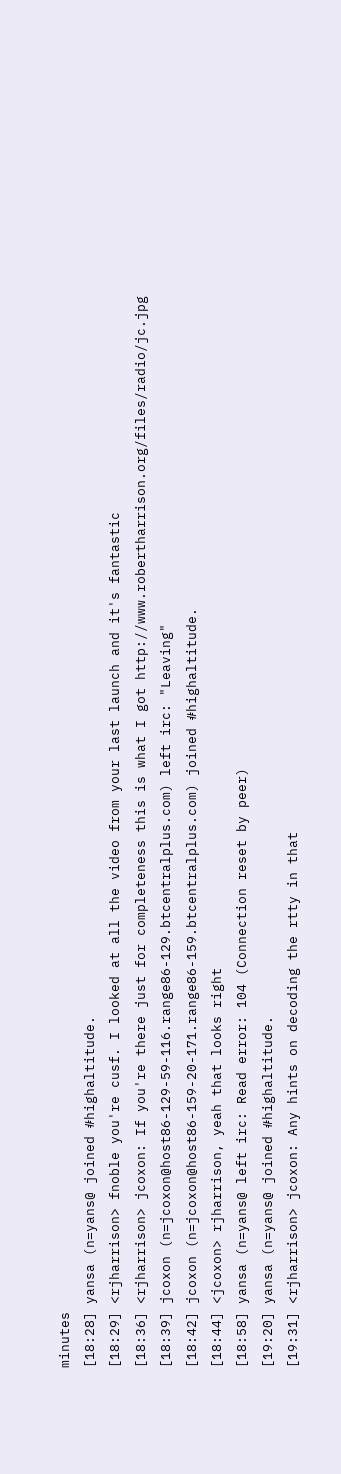minutes
[18:28] yansa (n=yans@ joined #highaltitude.
[18:29] <rjharrison> fnoble you're cusf. I looked at all the video from your last launch and it's fantastic
[18:36] <rjharrison> jcoxon: If you're there just for completeness this is what I got http://www.robertharrison.org/files/radio/jc.jpg
[18:39] jcoxon (n=jcoxon@host86-129-59-116.range86-129.btcentralplus.com) left irc: "Leaving"
[18:42] jcoxon (n=jcoxon@host86-159-20-171.range86-159.btcentralplus.com) joined #highaltitude.
[18:44] <jcoxon> rjharrison, yeah that looks right
[18:58] yansa (n=yans@ left irc: Read error: 104 (Connection reset by peer)
[19:20] yansa (n=yans@ joined #highaltitude.
[19:31] <rjharrison> jcoxon: Any hints on decoding the rtty in that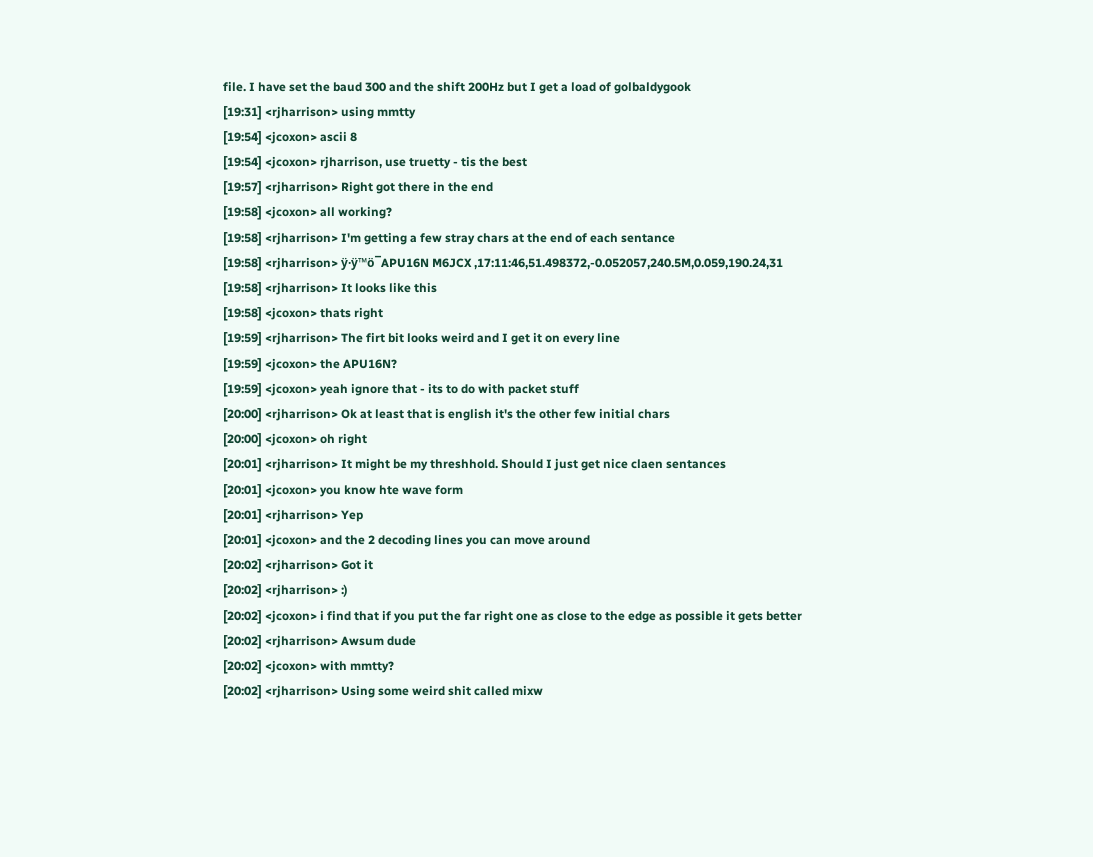file. I have set the baud 300 and the shift 200Hz but I get a load of golbaldygook
[19:31] <rjharrison> using mmtty
[19:54] <jcoxon> ascii 8
[19:54] <jcoxon> rjharrison, use truetty - tis the best
[19:57] <rjharrison> Right got there in the end
[19:58] <jcoxon> all working?
[19:58] <rjharrison> I'm getting a few stray chars at the end of each sentance
[19:58] <rjharrison> ÿ·ÿ™ö¯APU16N M6JCX ,17:11:46,51.498372,-0.052057,240.5M,0.059,190.24,31
[19:58] <rjharrison> It looks like this
[19:58] <jcoxon> thats right
[19:59] <rjharrison> The firt bit looks weird and I get it on every line
[19:59] <jcoxon> the APU16N?
[19:59] <jcoxon> yeah ignore that - its to do with packet stuff
[20:00] <rjharrison> Ok at least that is english it's the other few initial chars
[20:00] <jcoxon> oh right
[20:01] <rjharrison> It might be my threshhold. Should I just get nice claen sentances
[20:01] <jcoxon> you know hte wave form
[20:01] <rjharrison> Yep
[20:01] <jcoxon> and the 2 decoding lines you can move around
[20:02] <rjharrison> Got it
[20:02] <rjharrison> :)
[20:02] <jcoxon> i find that if you put the far right one as close to the edge as possible it gets better
[20:02] <rjharrison> Awsum dude
[20:02] <jcoxon> with mmtty?
[20:02] <rjharrison> Using some weird shit called mixw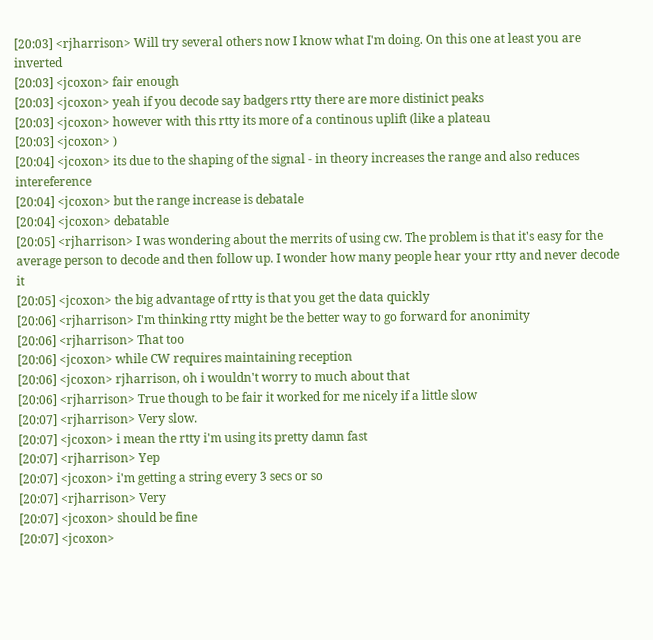[20:03] <rjharrison> Will try several others now I know what I'm doing. On this one at least you are inverted
[20:03] <jcoxon> fair enough
[20:03] <jcoxon> yeah if you decode say badgers rtty there are more distinict peaks
[20:03] <jcoxon> however with this rtty its more of a continous uplift (like a plateau
[20:03] <jcoxon> )
[20:04] <jcoxon> its due to the shaping of the signal - in theory increases the range and also reduces intereference
[20:04] <jcoxon> but the range increase is debatale
[20:04] <jcoxon> debatable
[20:05] <rjharrison> I was wondering about the merrits of using cw. The problem is that it's easy for the average person to decode and then follow up. I wonder how many people hear your rtty and never decode it
[20:05] <jcoxon> the big advantage of rtty is that you get the data quickly
[20:06] <rjharrison> I'm thinking rtty might be the better way to go forward for anonimity
[20:06] <rjharrison> That too
[20:06] <jcoxon> while CW requires maintaining reception
[20:06] <jcoxon> rjharrison, oh i wouldn't worry to much about that
[20:06] <rjharrison> True though to be fair it worked for me nicely if a little slow
[20:07] <rjharrison> Very slow.
[20:07] <jcoxon> i mean the rtty i'm using its pretty damn fast
[20:07] <rjharrison> Yep
[20:07] <jcoxon> i'm getting a string every 3 secs or so
[20:07] <rjharrison> Very
[20:07] <jcoxon> should be fine
[20:07] <jcoxon>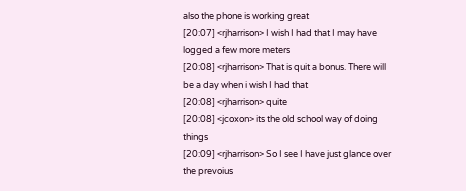also the phone is working great
[20:07] <rjharrison> I wish I had that I may have logged a few more meters
[20:08] <rjharrison> That is quit a bonus. There will be a day when i wish I had that
[20:08] <rjharrison> quite
[20:08] <jcoxon> its the old school way of doing things
[20:09] <rjharrison> So I see I have just glance over the prevoius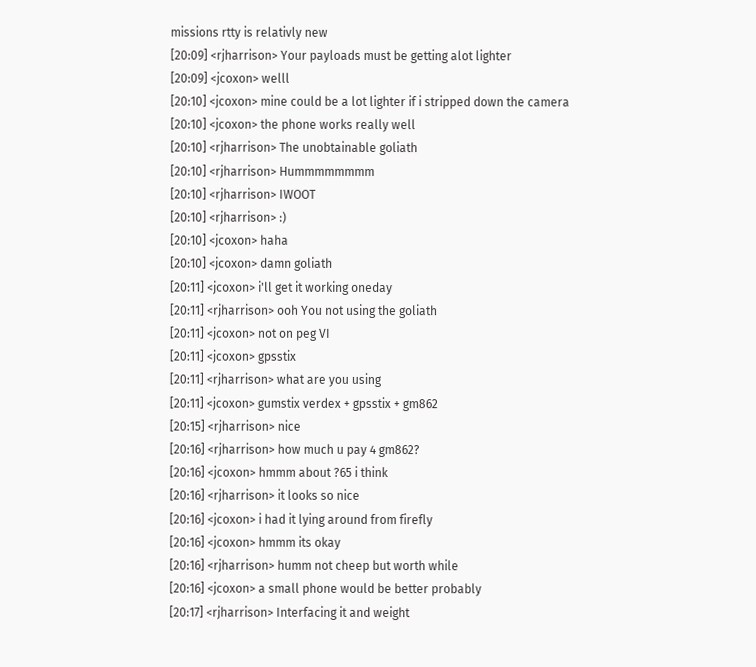missions rtty is relativly new
[20:09] <rjharrison> Your payloads must be getting alot lighter
[20:09] <jcoxon> welll
[20:10] <jcoxon> mine could be a lot lighter if i stripped down the camera
[20:10] <jcoxon> the phone works really well
[20:10] <rjharrison> The unobtainable goliath
[20:10] <rjharrison> Hummmmmmmm
[20:10] <rjharrison> IWOOT
[20:10] <rjharrison> :)
[20:10] <jcoxon> haha
[20:10] <jcoxon> damn goliath
[20:11] <jcoxon> i'll get it working oneday
[20:11] <rjharrison> ooh You not using the goliath
[20:11] <jcoxon> not on peg VI
[20:11] <jcoxon> gpsstix
[20:11] <rjharrison> what are you using
[20:11] <jcoxon> gumstix verdex + gpsstix + gm862
[20:15] <rjharrison> nice
[20:16] <rjharrison> how much u pay 4 gm862?
[20:16] <jcoxon> hmmm about ?65 i think
[20:16] <rjharrison> it looks so nice
[20:16] <jcoxon> i had it lying around from firefly
[20:16] <jcoxon> hmmm its okay
[20:16] <rjharrison> humm not cheep but worth while
[20:16] <jcoxon> a small phone would be better probably
[20:17] <rjharrison> Interfacing it and weight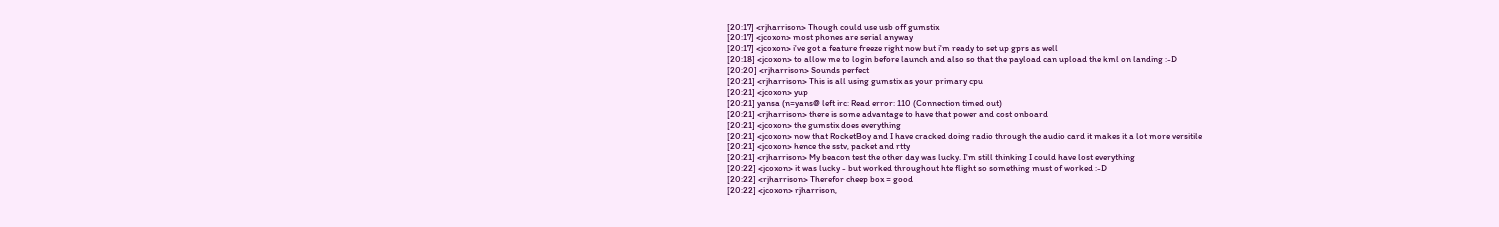[20:17] <rjharrison> Though could use usb off gumstix
[20:17] <jcoxon> most phones are serial anyway
[20:17] <jcoxon> i've got a feature freeze right now but i'm ready to set up gprs as well
[20:18] <jcoxon> to allow me to login before launch and also so that the payload can upload the kml on landing :-D
[20:20] <rjharrison> Sounds perfect
[20:21] <rjharrison> This is all using gumstix as your primary cpu
[20:21] <jcoxon> yup
[20:21] yansa (n=yans@ left irc: Read error: 110 (Connection timed out)
[20:21] <rjharrison> there is some advantage to have that power and cost onboard
[20:21] <jcoxon> the gumstix does everything
[20:21] <jcoxon> now that RocketBoy and I have cracked doing radio through the audio card it makes it a lot more versitile
[20:21] <jcoxon> hence the sstv, packet and rtty
[20:21] <rjharrison> My beacon test the other day was lucky. I'm still thinking I could have lost everything
[20:22] <jcoxon> it was lucky - but worked throughout hte flight so something must of worked :-D
[20:22] <rjharrison> Therefor cheep box = good
[20:22] <jcoxon> rjharrison,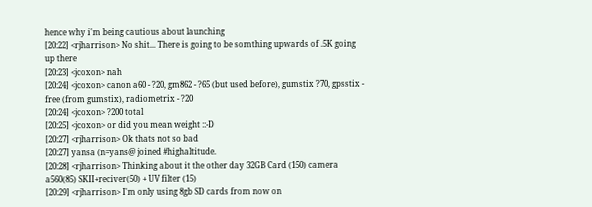hence why i'm being cautious about launching
[20:22] <rjharrison> No shit... There is going to be somthing upwards of .5K going up there
[20:23] <jcoxon> nah
[20:24] <jcoxon> canon a60 - ?20, gm862 - ?65 (but used before), gumstix ?70, gpsstix - free (from gumstix), radiometrix - ?20
[20:24] <jcoxon> ?200 total
[20:25] <jcoxon> or did you mean weight ::-D
[20:27] <rjharrison> Ok thats not so bad
[20:27] yansa (n=yans@ joined #highaltitude.
[20:28] <rjharrison> Thinking about it the other day 32GB Card (150) camera a560(85) SKII+reciver(50) + UV filter (15)
[20:29] <rjharrison> I'm only using 8gb SD cards from now on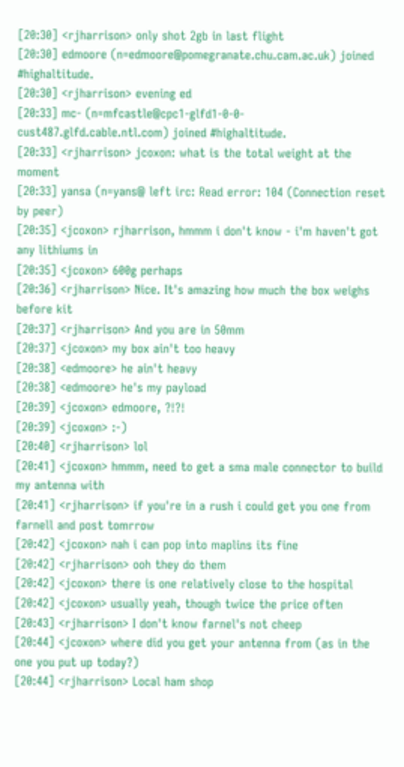[20:30] <rjharrison> only shot 2gb in last flight
[20:30] edmoore (n=edmoore@pomegranate.chu.cam.ac.uk) joined #highaltitude.
[20:30] <rjharrison> evening ed
[20:33] mc- (n=mfcastle@cpc1-glfd1-0-0-cust487.glfd.cable.ntl.com) joined #highaltitude.
[20:33] <rjharrison> jcoxon: what is the total weight at the moment
[20:33] yansa (n=yans@ left irc: Read error: 104 (Connection reset by peer)
[20:35] <jcoxon> rjharrison, hmmm i don't know - i'm haven't got any lithiums in
[20:35] <jcoxon> 600g perhaps
[20:36] <rjharrison> Nice. It's amazing how much the box weighs before kit
[20:37] <rjharrison> And you are in 50mm
[20:37] <jcoxon> my box ain't too heavy
[20:38] <edmoore> he ain't heavy
[20:38] <edmoore> he's my payload
[20:39] <jcoxon> edmoore, ?!?!
[20:39] <jcoxon> :-)
[20:40] <rjharrison> lol
[20:41] <jcoxon> hmmm, need to get a sma male connector to build my antenna with
[20:41] <rjharrison> if you're in a rush i could get you one from farnell and post tomrrow
[20:42] <jcoxon> nah i can pop into maplins its fine
[20:42] <rjharrison> ooh they do them
[20:42] <jcoxon> there is one relatively close to the hospital
[20:42] <jcoxon> usually yeah, though twice the price often
[20:43] <rjharrison> I don't know farnel's not cheep
[20:44] <jcoxon> where did you get your antenna from (as in the one you put up today?)
[20:44] <rjharrison> Local ham shop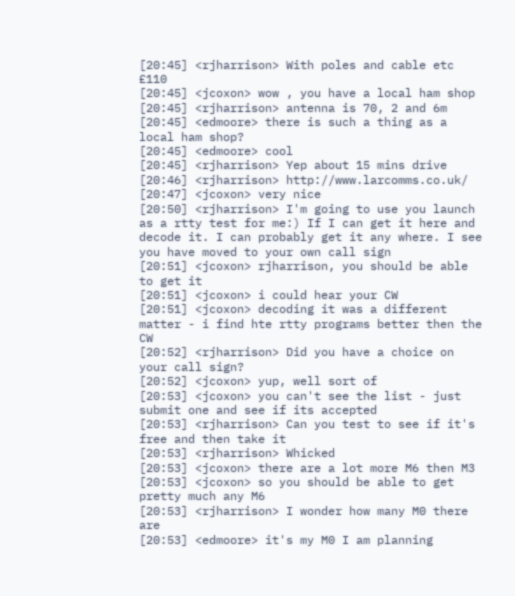[20:45] <rjharrison> With poles and cable etc £110
[20:45] <jcoxon> wow , you have a local ham shop
[20:45] <rjharrison> antenna is 70, 2 and 6m
[20:45] <edmoore> there is such a thing as a local ham shop?
[20:45] <edmoore> cool
[20:45] <rjharrison> Yep about 15 mins drive
[20:46] <rjharrison> http://www.larcomms.co.uk/
[20:47] <jcoxon> very nice
[20:50] <rjharrison> I'm going to use you launch as a rtty test for me:) If I can get it here and decode it. I can probably get it any where. I see you have moved to your own call sign
[20:51] <jcoxon> rjharrison, you should be able to get it
[20:51] <jcoxon> i could hear your CW
[20:51] <jcoxon> decoding it was a different matter - i find hte rtty programs better then the CW
[20:52] <rjharrison> Did you have a choice on your call sign?
[20:52] <jcoxon> yup, well sort of
[20:53] <jcoxon> you can't see the list - just submit one and see if its accepted
[20:53] <rjharrison> Can you test to see if it's free and then take it
[20:53] <rjharrison> Whicked
[20:53] <jcoxon> there are a lot more M6 then M3
[20:53] <jcoxon> so you should be able to get pretty much any M6
[20:53] <rjharrison> I wonder how many M0 there are
[20:53] <edmoore> it's my M0 I am planning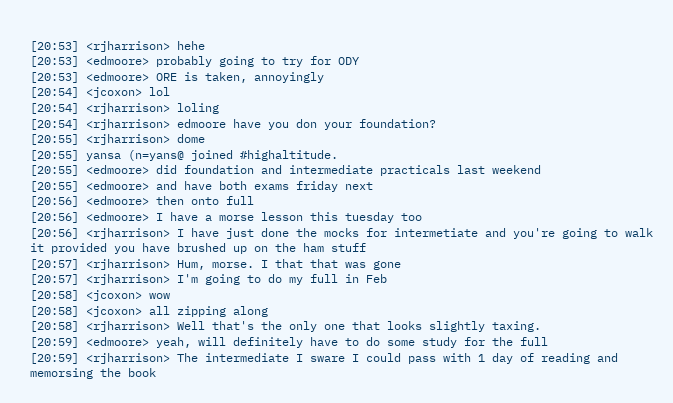[20:53] <rjharrison> hehe
[20:53] <edmoore> probably going to try for ODY
[20:53] <edmoore> ORE is taken, annoyingly
[20:54] <jcoxon> lol
[20:54] <rjharrison> loling
[20:54] <rjharrison> edmoore have you don your foundation?
[20:55] <rjharrison> dome
[20:55] yansa (n=yans@ joined #highaltitude.
[20:55] <edmoore> did foundation and intermediate practicals last weekend
[20:55] <edmoore> and have both exams friday next
[20:56] <edmoore> then onto full
[20:56] <edmoore> I have a morse lesson this tuesday too
[20:56] <rjharrison> I have just done the mocks for intermetiate and you're going to walk it provided you have brushed up on the ham stuff
[20:57] <rjharrison> Hum, morse. I that that was gone
[20:57] <rjharrison> I'm going to do my full in Feb
[20:58] <jcoxon> wow
[20:58] <jcoxon> all zipping along
[20:58] <rjharrison> Well that's the only one that looks slightly taxing.
[20:59] <edmoore> yeah, will definitely have to do some study for the full
[20:59] <rjharrison> The intermediate I sware I could pass with 1 day of reading and memorsing the book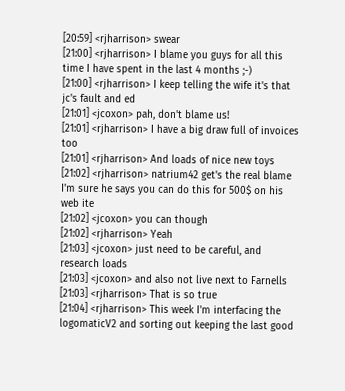[20:59] <rjharrison> swear
[21:00] <rjharrison> I blame you guys for all this time I have spent in the last 4 months ;-)
[21:00] <rjharrison> I keep telling the wife it's that jc's fault and ed
[21:01] <jcoxon> pah, don't blame us!
[21:01] <rjharrison> I have a big draw full of invoices too
[21:01] <rjharrison> And loads of nice new toys
[21:02] <rjharrison> natrium42 get's the real blame I'm sure he says you can do this for 500$ on his web ite
[21:02] <jcoxon> you can though
[21:02] <rjharrison> Yeah
[21:03] <jcoxon> just need to be careful, and research loads
[21:03] <jcoxon> and also not live next to Farnells
[21:03] <rjharrison> That is so true
[21:04] <rjharrison> This week I'm interfacing the logomaticV2 and sorting out keeping the last good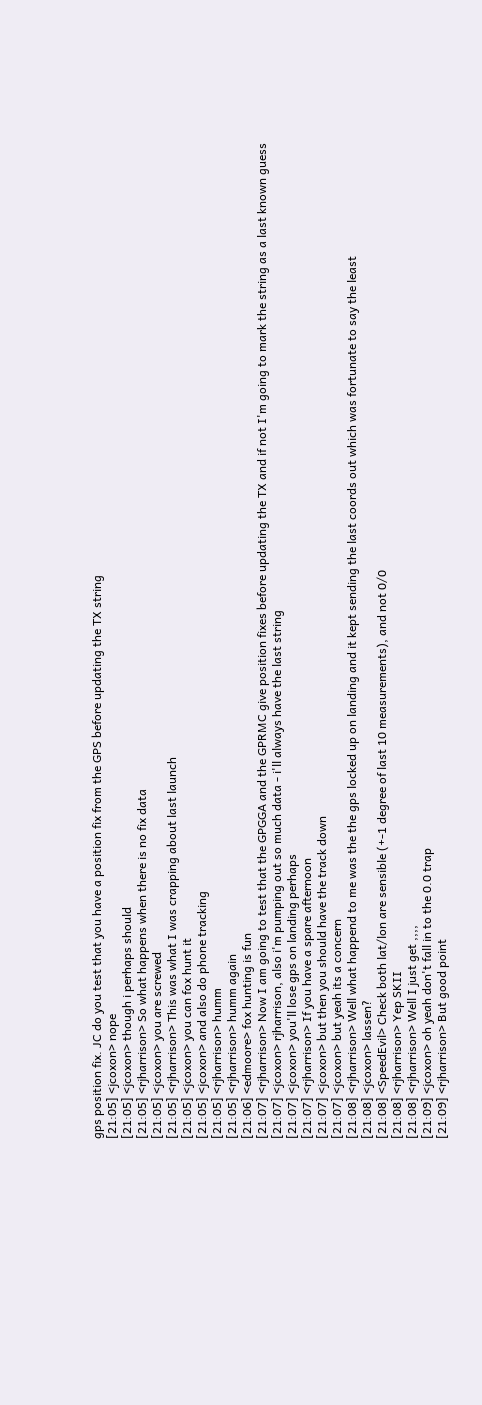gps position fix. JC do you test that you have a position fix from the GPS before updating the TX string
[21:05] <jcoxon> nope
[21:05] <jcoxon> though i perhaps should
[21:05] <rjharrison> So what happens when there is no fix data
[21:05] <jcoxon> you are screwed
[21:05] <rjharrison> This was what I was crapping about last launch
[21:05] <jcoxon> you can fox hunt it
[21:05] <jcoxon> and also do phone tracking
[21:05] <rjharrison> humm
[21:05] <rjharrison> humm again
[21:06] <edmoore> fox hunting is fun
[21:07] <rjharrison> Now I am going to test that the GPGGA and the GPRMC give position fixes before updating the TX and if not I'm going to mark the string as a last known guess
[21:07] <jcoxon> rjharrison, also i'm pumping out so much data - i'll always have the last string
[21:07] <jcoxon> you'll lose gps on landing perhaps
[21:07] <rjharrison> If you have a spare afternoon
[21:07] <jcoxon> but then you should have the track down
[21:07] <jcoxon> but yeah its a concern
[21:08] <rjharrison> Well what happend to me was the the gps locked up on landing and it kept sending the last coords out which was fortunate to say the least
[21:08] <jcoxon> lassen?
[21:08] <SpeedEvil> Check both lat/lon are sensible (+-1 degree of last 10 measurements), and not 0/0
[21:08] <rjharrison> Yep SKII
[21:08] <rjharrison> Well I just get ,,,,
[21:09] <jcoxon> oh yeah don't fall in to the 0.0 trap
[21:09] <rjharrison> But good point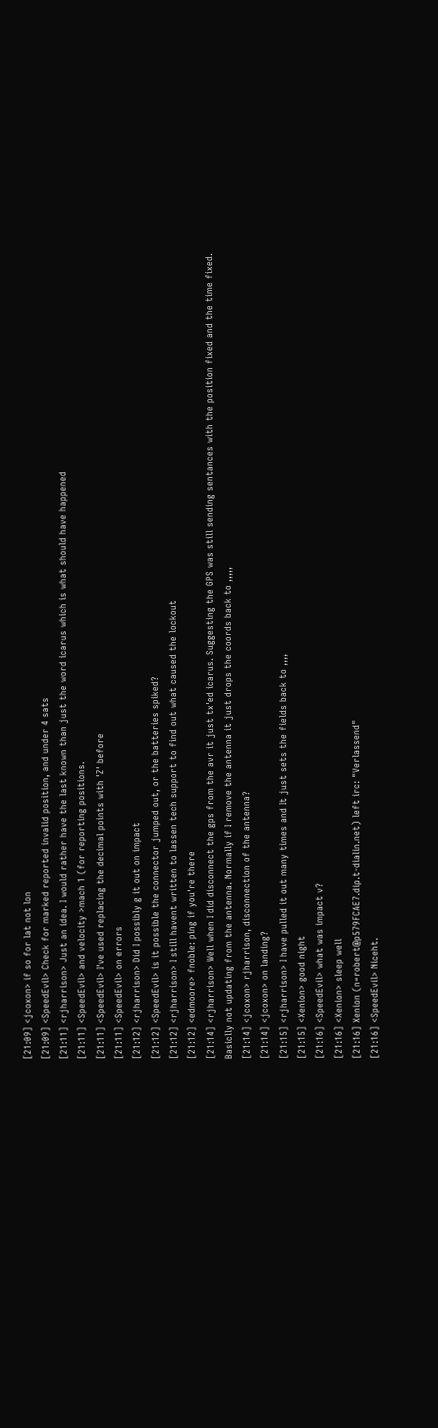[21:09] <jcoxon> if so for lat not lon
[21:09] <SpeedEvil> Check for marked reported invalid position, and under 4 sats
[21:11] <rjharrison> Just an idea. I would rather have the last known than just the word icarus which is what should have happened
[21:11] <SpeedEvil> and velocity >mach 1 (for reporting positions.
[21:11] <SpeedEvil> I've used replacing the decimal points with 'Z' before
[21:11] <SpeedEvil> on errors
[21:12] <rjharrison> Did I possibly g it out on impact
[21:12] <SpeedEvil> is it possible the connector jumped out, or the batteries spiked?
[21:12] <rjharrison> I still havent written to lassen tech support to find out what caused the lockout
[21:12] <edmoore> fnoble: ping if you're there
[21:14] <rjharrison> Well when I did disconnect the gps from the avr it just tx'ed icarus. Suggesting the GPS was still sending sentances with the position fixed and the time fixed. Basiclly not updating from the antenna. Normally if I remove the antenna it just drops the coords back to ,,,,,
[21:14] <jcoxon> rjharrison, disconnection of the antenna?
[21:14] <jcoxon> on landing?
[21:15] <rjharrison> I have pulled it out many times and It just sets the fields back to ,,,,
[21:15] <Xenion> good night
[21:16] <SpeedEvil> what was impact v?
[21:16] <Xenion> sleep well
[21:16] Xenion (n=robert@p579FCAE7.dip.t-dialin.net) left irc: "Verlassend"
[21:16] <SpeedEvil> Niceht.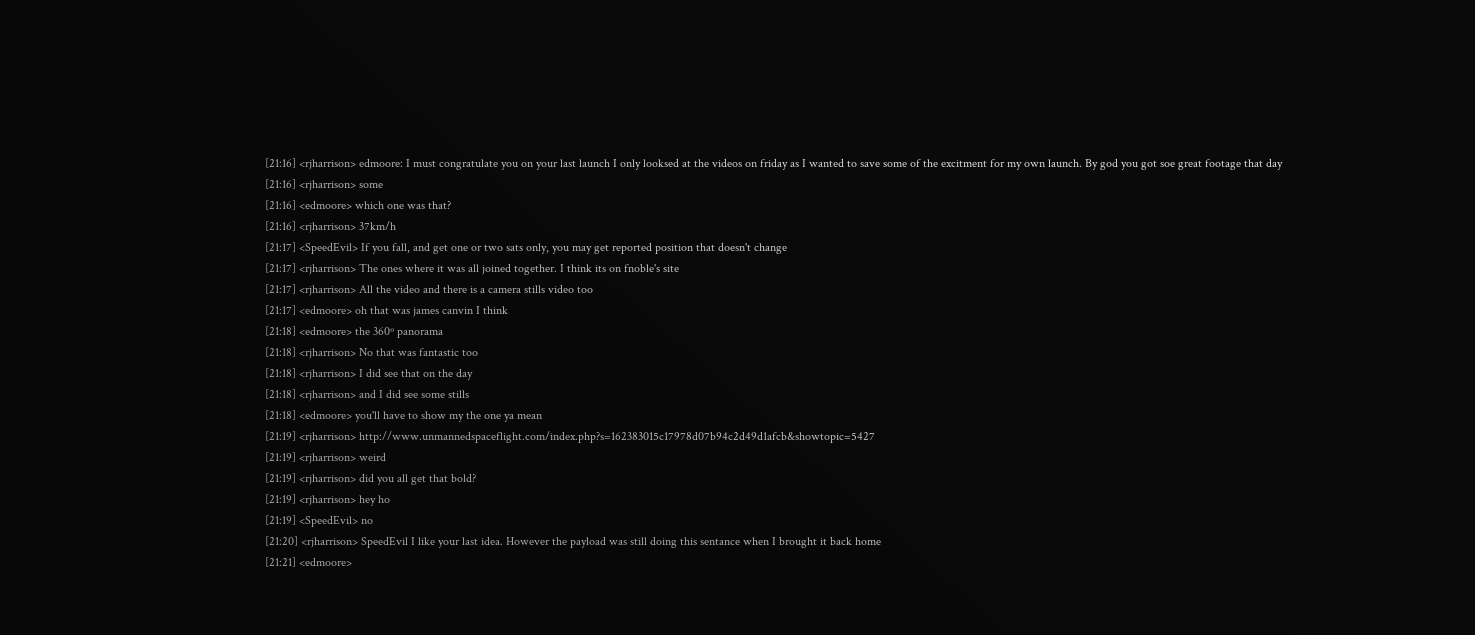[21:16] <rjharrison> edmoore: I must congratulate you on your last launch I only looksed at the videos on friday as I wanted to save some of the excitment for my own launch. By god you got soe great footage that day
[21:16] <rjharrison> some
[21:16] <edmoore> which one was that?
[21:16] <rjharrison> 37km/h
[21:17] <SpeedEvil> If you fall, and get one or two sats only, you may get reported position that doesn't change
[21:17] <rjharrison> The ones where it was all joined together. I think its on fnoble's site
[21:17] <rjharrison> All the video and there is a camera stills video too
[21:17] <edmoore> oh that was james canvin I think
[21:18] <edmoore> the 360º panorama
[21:18] <rjharrison> No that was fantastic too
[21:18] <rjharrison> I did see that on the day
[21:18] <rjharrison> and I did see some stills
[21:18] <edmoore> you'll have to show my the one ya mean
[21:19] <rjharrison> http://www.unmannedspaceflight.com/index.php?s=162383015c17978d07b94c2d49d1afcb&showtopic=5427
[21:19] <rjharrison> weird
[21:19] <rjharrison> did you all get that bold?
[21:19] <rjharrison> hey ho
[21:19] <SpeedEvil> no
[21:20] <rjharrison> SpeedEvil I like your last idea. However the payload was still doing this sentance when I brought it back home
[21:21] <edmoore>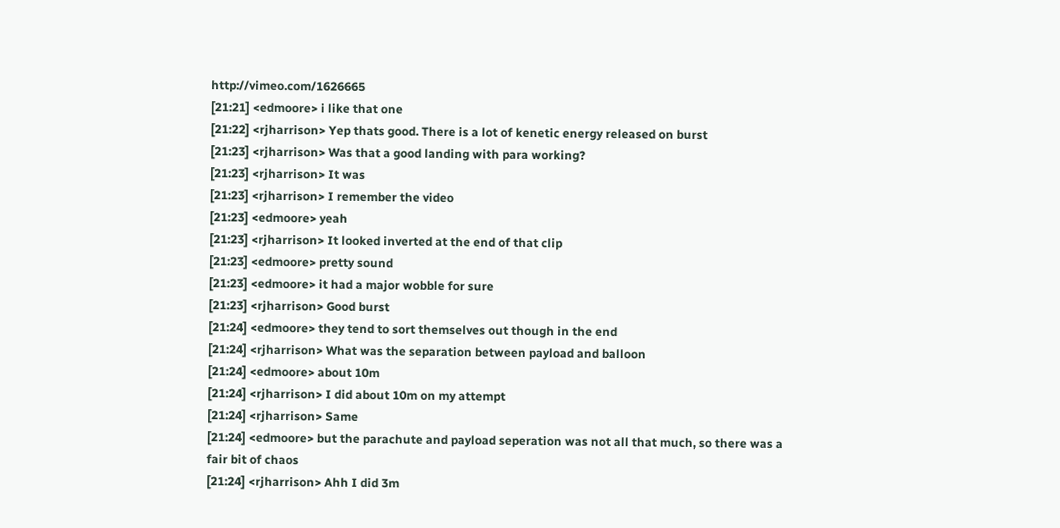http://vimeo.com/1626665
[21:21] <edmoore> i like that one
[21:22] <rjharrison> Yep thats good. There is a lot of kenetic energy released on burst
[21:23] <rjharrison> Was that a good landing with para working?
[21:23] <rjharrison> It was
[21:23] <rjharrison> I remember the video
[21:23] <edmoore> yeah
[21:23] <rjharrison> It looked inverted at the end of that clip
[21:23] <edmoore> pretty sound
[21:23] <edmoore> it had a major wobble for sure
[21:23] <rjharrison> Good burst
[21:24] <edmoore> they tend to sort themselves out though in the end
[21:24] <rjharrison> What was the separation between payload and balloon
[21:24] <edmoore> about 10m
[21:24] <rjharrison> I did about 10m on my attempt
[21:24] <rjharrison> Same
[21:24] <edmoore> but the parachute and payload seperation was not all that much, so there was a fair bit of chaos
[21:24] <rjharrison> Ahh I did 3m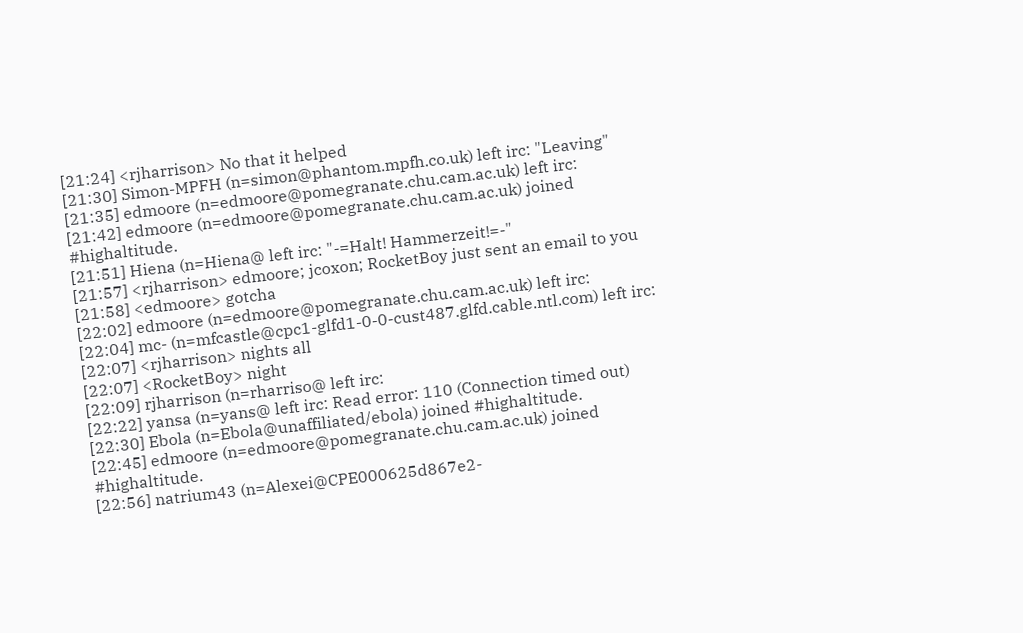[21:24] <rjharrison> No that it helped
[21:30] Simon-MPFH (n=simon@phantom.mpfh.co.uk) left irc: "Leaving"
[21:35] edmoore (n=edmoore@pomegranate.chu.cam.ac.uk) left irc:
[21:42] edmoore (n=edmoore@pomegranate.chu.cam.ac.uk) joined #highaltitude.
[21:51] Hiena (n=Hiena@ left irc: "-=Halt! Hammerzeit!=-"
[21:57] <rjharrison> edmoore; jcoxon; RocketBoy just sent an email to you
[21:58] <edmoore> gotcha
[22:02] edmoore (n=edmoore@pomegranate.chu.cam.ac.uk) left irc:
[22:04] mc- (n=mfcastle@cpc1-glfd1-0-0-cust487.glfd.cable.ntl.com) left irc:
[22:07] <rjharrison> nights all
[22:07] <RocketBoy> night
[22:09] rjharrison (n=rharriso@ left irc:
[22:22] yansa (n=yans@ left irc: Read error: 110 (Connection timed out)
[22:30] Ebola (n=Ebola@unaffiliated/ebola) joined #highaltitude.
[22:45] edmoore (n=edmoore@pomegranate.chu.cam.ac.uk) joined #highaltitude.
[22:56] natrium43 (n=Alexei@CPE000625d867e2-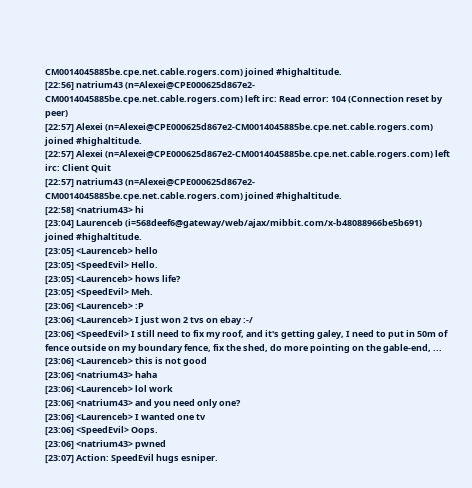CM0014045885be.cpe.net.cable.rogers.com) joined #highaltitude.
[22:56] natrium43 (n=Alexei@CPE000625d867e2-CM0014045885be.cpe.net.cable.rogers.com) left irc: Read error: 104 (Connection reset by peer)
[22:57] Alexei (n=Alexei@CPE000625d867e2-CM0014045885be.cpe.net.cable.rogers.com) joined #highaltitude.
[22:57] Alexei (n=Alexei@CPE000625d867e2-CM0014045885be.cpe.net.cable.rogers.com) left irc: Client Quit
[22:57] natrium43 (n=Alexei@CPE000625d867e2-CM0014045885be.cpe.net.cable.rogers.com) joined #highaltitude.
[22:58] <natrium43> hi
[23:04] Laurenceb (i=568deef6@gateway/web/ajax/mibbit.com/x-b48088966be5b691) joined #highaltitude.
[23:05] <Laurenceb> hello
[23:05] <SpeedEvil> Hello.
[23:05] <Laurenceb> hows life?
[23:05] <SpeedEvil> Meh.
[23:06] <Laurenceb> :P
[23:06] <Laurenceb> I just won 2 tvs on ebay :-/
[23:06] <SpeedEvil> I still need to fix my roof, and it's getting galey, I need to put in 50m of fence outside on my boundary fence, fix the shed, do more pointing on the gable-end, ...
[23:06] <Laurenceb> this is not good
[23:06] <natrium43> haha
[23:06] <Laurenceb> lol work
[23:06] <natrium43> and you need only one?
[23:06] <Laurenceb> I wanted one tv
[23:06] <SpeedEvil> Oops.
[23:06] <natrium43> pwned
[23:07] Action: SpeedEvil hugs esniper.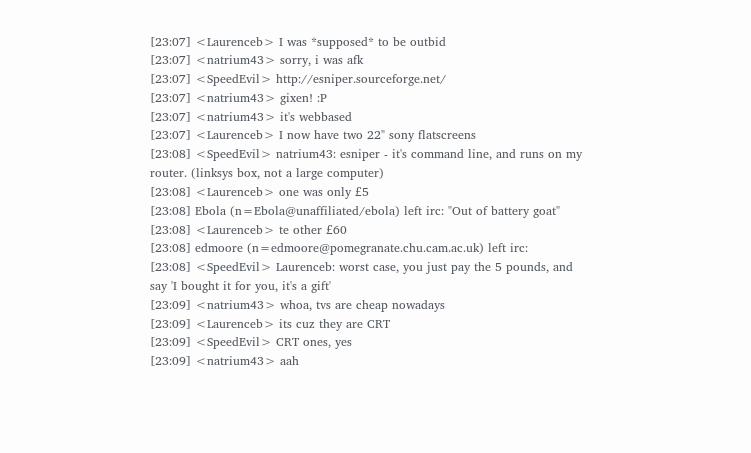[23:07] <Laurenceb> I was *supposed* to be outbid
[23:07] <natrium43> sorry, i was afk
[23:07] <SpeedEvil> http://esniper.sourceforge.net/
[23:07] <natrium43> gixen! :P
[23:07] <natrium43> it's webbased
[23:07] <Laurenceb> I now have two 22" sony flatscreens
[23:08] <SpeedEvil> natrium43: esniper - it's command line, and runs on my router. (linksys box, not a large computer)
[23:08] <Laurenceb> one was only £5
[23:08] Ebola (n=Ebola@unaffiliated/ebola) left irc: "Out of battery goat"
[23:08] <Laurenceb> te other £60
[23:08] edmoore (n=edmoore@pomegranate.chu.cam.ac.uk) left irc:
[23:08] <SpeedEvil> Laurenceb: worst case, you just pay the 5 pounds, and say 'I bought it for you, it's a gift'
[23:09] <natrium43> whoa, tvs are cheap nowadays
[23:09] <Laurenceb> its cuz they are CRT
[23:09] <SpeedEvil> CRT ones, yes
[23:09] <natrium43> aah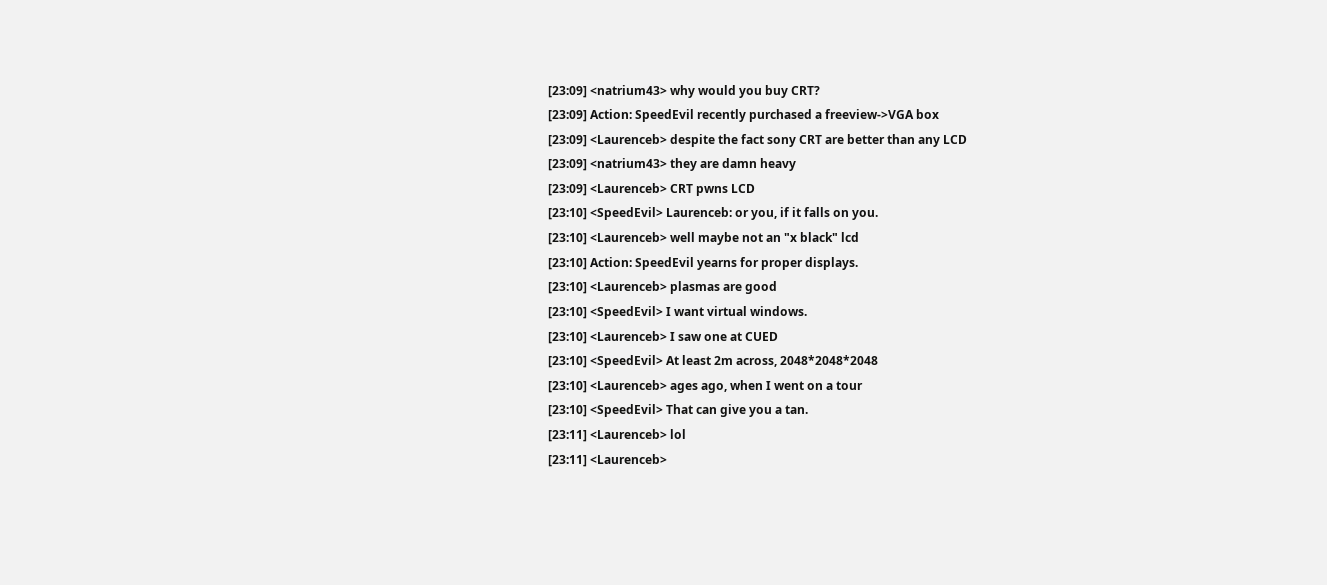[23:09] <natrium43> why would you buy CRT?
[23:09] Action: SpeedEvil recently purchased a freeview->VGA box
[23:09] <Laurenceb> despite the fact sony CRT are better than any LCD
[23:09] <natrium43> they are damn heavy
[23:09] <Laurenceb> CRT pwns LCD
[23:10] <SpeedEvil> Laurenceb: or you, if it falls on you.
[23:10] <Laurenceb> well maybe not an "x black" lcd
[23:10] Action: SpeedEvil yearns for proper displays.
[23:10] <Laurenceb> plasmas are good
[23:10] <SpeedEvil> I want virtual windows.
[23:10] <Laurenceb> I saw one at CUED
[23:10] <SpeedEvil> At least 2m across, 2048*2048*2048
[23:10] <Laurenceb> ages ago, when I went on a tour
[23:10] <SpeedEvil> That can give you a tan.
[23:11] <Laurenceb> lol
[23:11] <Laurenceb>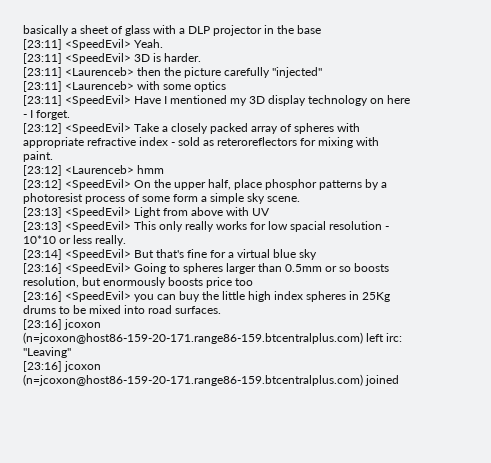basically a sheet of glass with a DLP projector in the base
[23:11] <SpeedEvil> Yeah.
[23:11] <SpeedEvil> 3D is harder.
[23:11] <Laurenceb> then the picture carefully "injected"
[23:11] <Laurenceb> with some optics
[23:11] <SpeedEvil> Have I mentioned my 3D display technology on here - I forget.
[23:12] <SpeedEvil> Take a closely packed array of spheres with appropriate refractive index - sold as reteroreflectors for mixing with paint.
[23:12] <Laurenceb> hmm
[23:12] <SpeedEvil> On the upper half, place phosphor patterns by a photoresist process of some form a simple sky scene.
[23:13] <SpeedEvil> Light from above with UV
[23:13] <SpeedEvil> This only really works for low spacial resolution - 10*10 or less really.
[23:14] <SpeedEvil> But that's fine for a virtual blue sky
[23:16] <SpeedEvil> Going to spheres larger than 0.5mm or so boosts resolution, but enormously boosts price too
[23:16] <SpeedEvil> you can buy the little high index spheres in 25Kg drums to be mixed into road surfaces.
[23:16] jcoxon (n=jcoxon@host86-159-20-171.range86-159.btcentralplus.com) left irc: "Leaving"
[23:16] jcoxon (n=jcoxon@host86-159-20-171.range86-159.btcentralplus.com) joined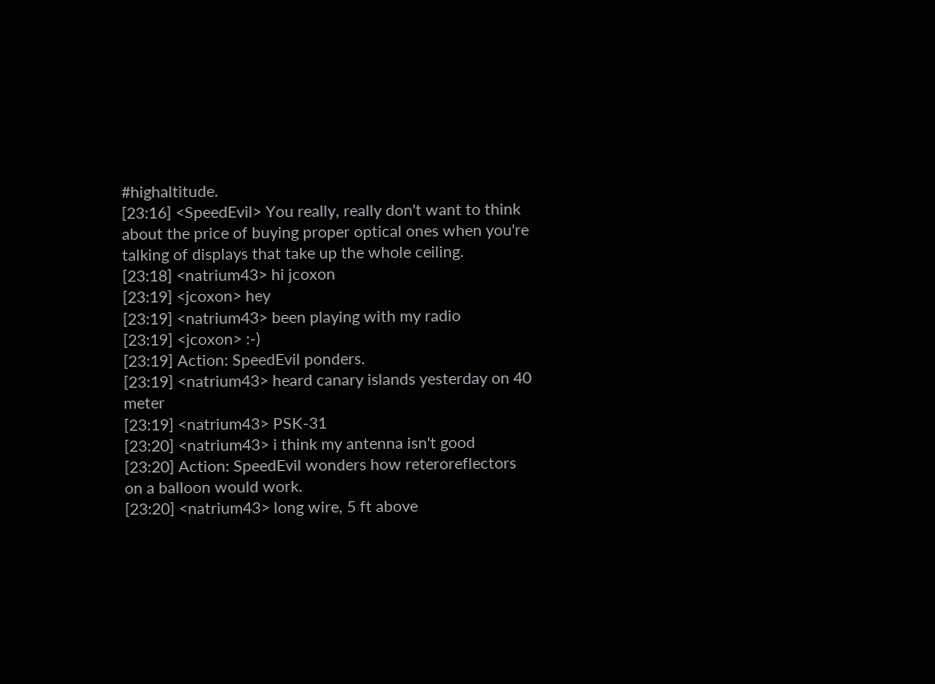#highaltitude.
[23:16] <SpeedEvil> You really, really don't want to think about the price of buying proper optical ones when you're talking of displays that take up the whole ceiling.
[23:18] <natrium43> hi jcoxon
[23:19] <jcoxon> hey
[23:19] <natrium43> been playing with my radio
[23:19] <jcoxon> :-)
[23:19] Action: SpeedEvil ponders.
[23:19] <natrium43> heard canary islands yesterday on 40 meter
[23:19] <natrium43> PSK-31
[23:20] <natrium43> i think my antenna isn't good
[23:20] Action: SpeedEvil wonders how reteroreflectors on a balloon would work.
[23:20] <natrium43> long wire, 5 ft above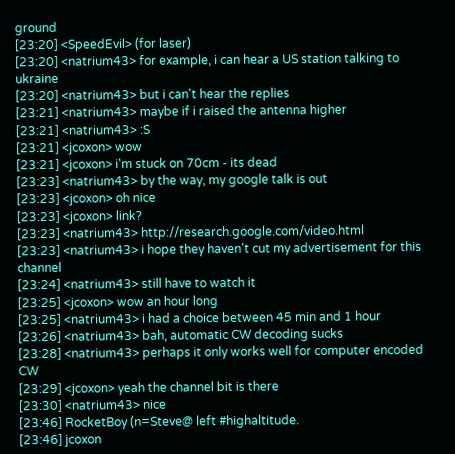ground
[23:20] <SpeedEvil> (for laser)
[23:20] <natrium43> for example, i can hear a US station talking to ukraine
[23:20] <natrium43> but i can't hear the replies
[23:21] <natrium43> maybe if i raised the antenna higher
[23:21] <natrium43> :S
[23:21] <jcoxon> wow
[23:21] <jcoxon> i'm stuck on 70cm - its dead
[23:23] <natrium43> by the way, my google talk is out
[23:23] <jcoxon> oh nice
[23:23] <jcoxon> link?
[23:23] <natrium43> http://research.google.com/video.html
[23:23] <natrium43> i hope they haven't cut my advertisement for this channel
[23:24] <natrium43> still have to watch it
[23:25] <jcoxon> wow an hour long
[23:25] <natrium43> i had a choice between 45 min and 1 hour
[23:26] <natrium43> bah, automatic CW decoding sucks
[23:28] <natrium43> perhaps it only works well for computer encoded CW
[23:29] <jcoxon> yeah the channel bit is there
[23:30] <natrium43> nice
[23:46] RocketBoy (n=Steve@ left #highaltitude.
[23:46] jcoxon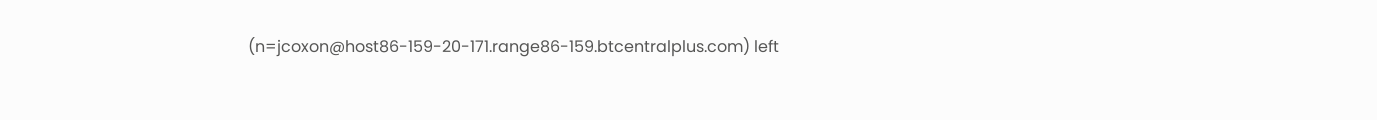(n=jcoxon@host86-159-20-171.range86-159.btcentralplus.com) left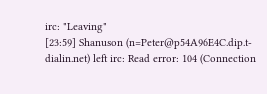irc: "Leaving"
[23:59] Shanuson (n=Peter@p54A96E4C.dip.t-dialin.net) left irc: Read error: 104 (Connection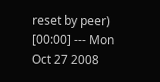reset by peer)
[00:00] --- Mon Oct 27 2008